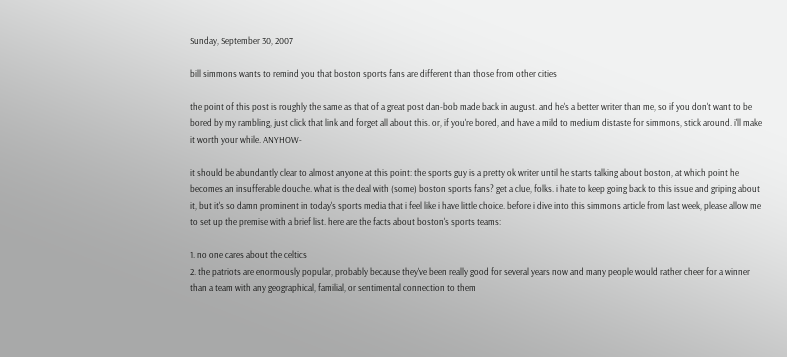Sunday, September 30, 2007

bill simmons wants to remind you that boston sports fans are different than those from other cities

the point of this post is roughly the same as that of a great post dan-bob made back in august. and he's a better writer than me, so if you don't want to be bored by my rambling, just click that link and forget all about this. or, if you're bored, and have a mild to medium distaste for simmons, stick around. i'll make it worth your while. ANYHOW-

it should be abundantly clear to almost anyone at this point: the sports guy is a pretty ok writer until he starts talking about boston, at which point he becomes an insufferable douche. what is the deal with (some) boston sports fans? get a clue, folks. i hate to keep going back to this issue and griping about it, but it's so damn prominent in today's sports media that i feel like i have little choice. before i dive into this simmons article from last week, please allow me to set up the premise with a brief list. here are the facts about boston's sports teams:

1. no one cares about the celtics
2. the patriots are enormously popular, probably because they've been really good for several years now and many people would rather cheer for a winner than a team with any geographical, familial, or sentimental connection to them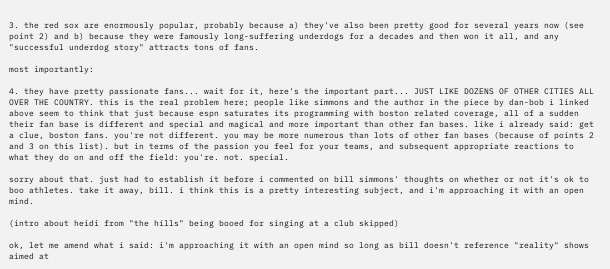3. the red sox are enormously popular, probably because a) they've also been pretty good for several years now (see point 2) and b) because they were famously long-suffering underdogs for a decades and then won it all, and any "successful underdog story" attracts tons of fans.

most importantly:

4. they have pretty passionate fans... wait for it, here's the important part... JUST LIKE DOZENS OF OTHER CITIES ALL OVER THE COUNTRY. this is the real problem here; people like simmons and the author in the piece by dan-bob i linked above seem to think that just because espn saturates its programming with boston related coverage, all of a sudden their fan base is different and special and magical and more important than other fan bases. like i already said: get a clue, boston fans. you're not different. you may be more numerous than lots of other fan bases (because of points 2 and 3 on this list). but in terms of the passion you feel for your teams, and subsequent appropriate reactions to what they do on and off the field: you're. not. special.

sorry about that. just had to establish it before i commented on bill simmons' thoughts on whether or not it's ok to boo athletes. take it away, bill. i think this is a pretty interesting subject, and i'm approaching it with an open mind.

(intro about heidi from "the hills" being booed for singing at a club skipped)

ok, let me amend what i said: i'm approaching it with an open mind so long as bill doesn't reference "reality" shows aimed at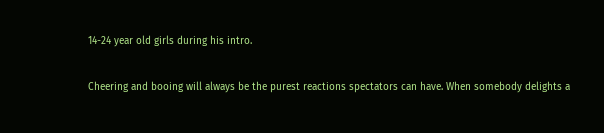14-24 year old girls during his intro.

Cheering and booing will always be the purest reactions spectators can have. When somebody delights a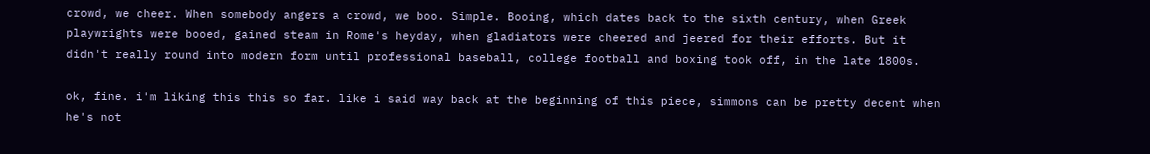crowd, we cheer. When somebody angers a crowd, we boo. Simple. Booing, which dates back to the sixth century, when Greek playwrights were booed, gained steam in Rome's heyday, when gladiators were cheered and jeered for their efforts. But it didn't really round into modern form until professional baseball, college football and boxing took off, in the late 1800s.

ok, fine. i'm liking this this so far. like i said way back at the beginning of this piece, simmons can be pretty decent when he's not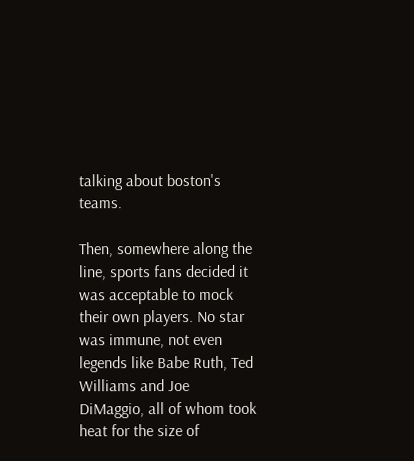talking about boston's teams.

Then, somewhere along the line, sports fans decided it was acceptable to mock their own players. No star was immune, not even legends like Babe Ruth, Ted Williams and Joe DiMaggio, all of whom took heat for the size of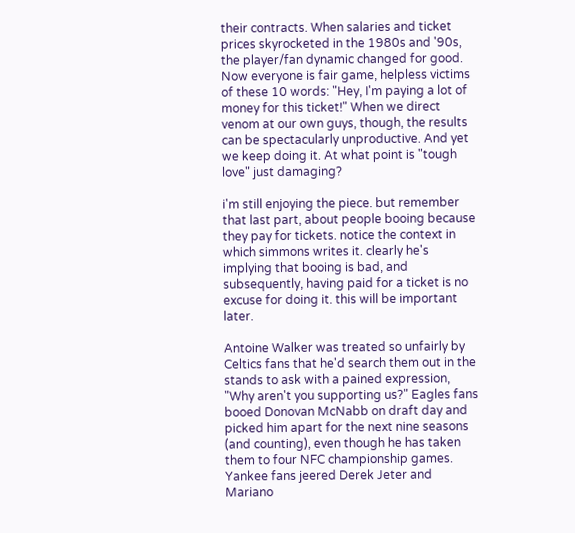their contracts. When salaries and ticket prices skyrocketed in the 1980s and '90s, the player/fan dynamic changed for good. Now everyone is fair game, helpless victims of these 10 words: "Hey, I'm paying a lot of money for this ticket!" When we direct venom at our own guys, though, the results can be spectacularly unproductive. And yet we keep doing it. At what point is "tough love" just damaging?

i'm still enjoying the piece. but remember that last part, about people booing because they pay for tickets. notice the context in which simmons writes it. clearly he's implying that booing is bad, and subsequently, having paid for a ticket is no excuse for doing it. this will be important later.

Antoine Walker was treated so unfairly by Celtics fans that he'd search them out in the stands to ask with a pained expression, "Why aren't you supporting us?" Eagles fans booed Donovan McNabb on draft day and picked him apart for the next nine seasons (and counting), even though he has taken them to four NFC championship games. Yankee fans jeered Derek Jeter and Mariano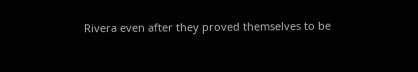Rivera even after they proved themselves to be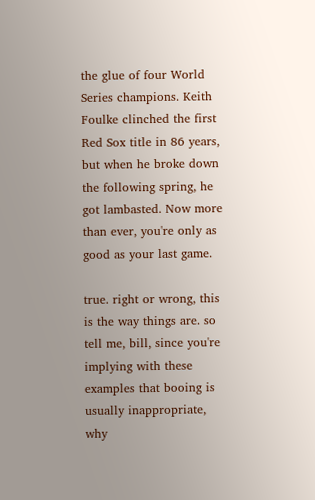the glue of four World Series champions. Keith Foulke clinched the first Red Sox title in 86 years, but when he broke down the following spring, he got lambasted. Now more than ever, you're only as good as your last game.

true. right or wrong, this is the way things are. so tell me, bill, since you're implying with these examples that booing is usually inappropriate, why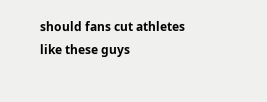should fans cut athletes like these guys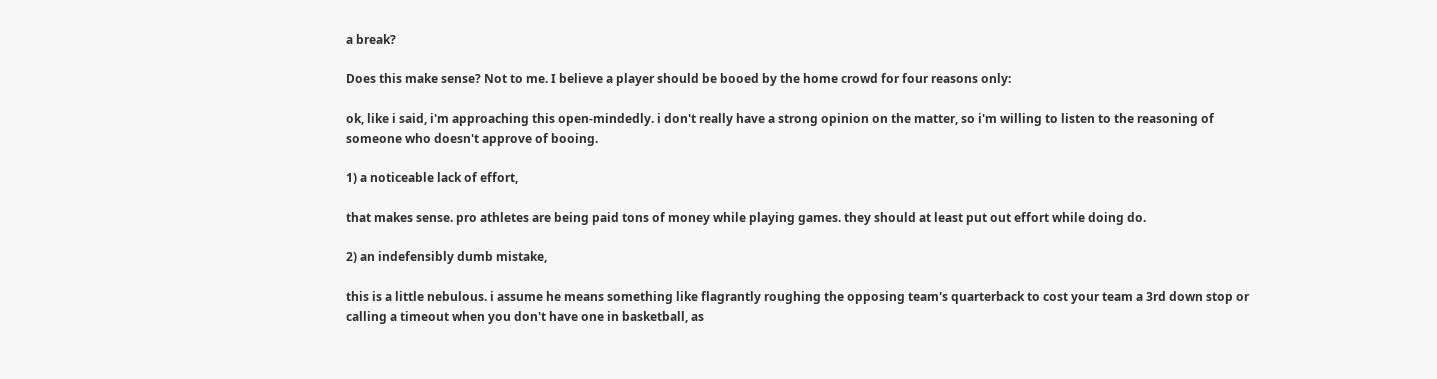a break?

Does this make sense? Not to me. I believe a player should be booed by the home crowd for four reasons only:

ok, like i said, i'm approaching this open-mindedly. i don't really have a strong opinion on the matter, so i'm willing to listen to the reasoning of someone who doesn't approve of booing.

1) a noticeable lack of effort,

that makes sense. pro athletes are being paid tons of money while playing games. they should at least put out effort while doing do.

2) an indefensibly dumb mistake,

this is a little nebulous. i assume he means something like flagrantly roughing the opposing team's quarterback to cost your team a 3rd down stop or calling a timeout when you don't have one in basketball, as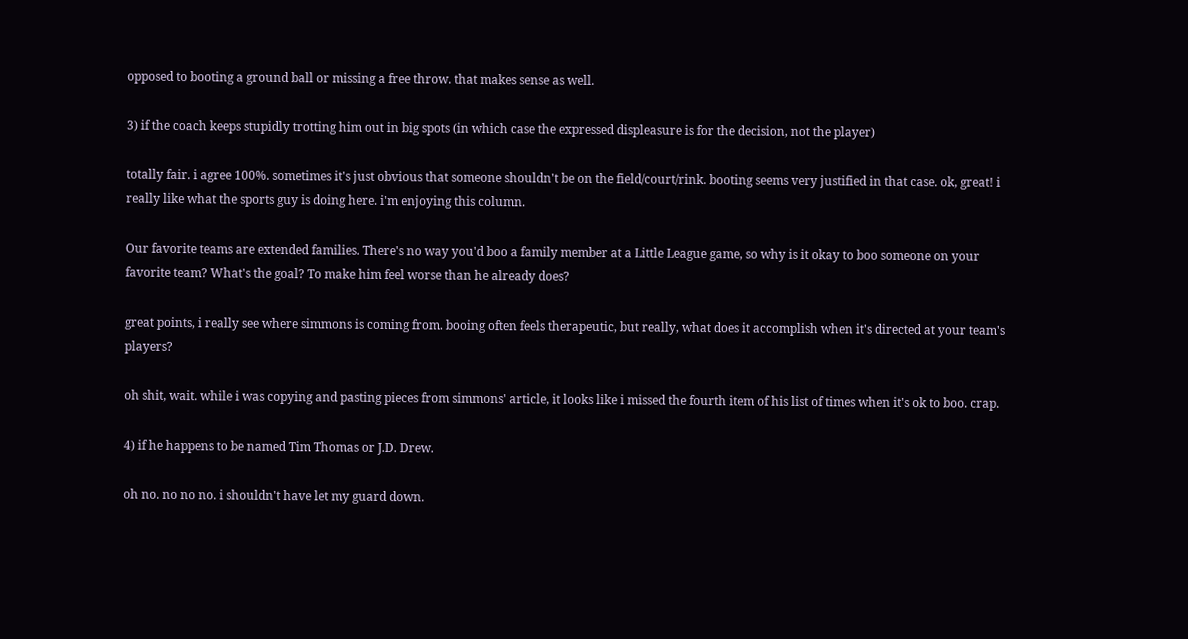opposed to booting a ground ball or missing a free throw. that makes sense as well.

3) if the coach keeps stupidly trotting him out in big spots (in which case the expressed displeasure is for the decision, not the player)

totally fair. i agree 100%. sometimes it's just obvious that someone shouldn't be on the field/court/rink. booting seems very justified in that case. ok, great! i really like what the sports guy is doing here. i'm enjoying this column.

Our favorite teams are extended families. There's no way you'd boo a family member at a Little League game, so why is it okay to boo someone on your favorite team? What's the goal? To make him feel worse than he already does?

great points, i really see where simmons is coming from. booing often feels therapeutic, but really, what does it accomplish when it's directed at your team's players?

oh shit, wait. while i was copying and pasting pieces from simmons' article, it looks like i missed the fourth item of his list of times when it's ok to boo. crap.

4) if he happens to be named Tim Thomas or J.D. Drew.

oh no. no no no. i shouldn't have let my guard down.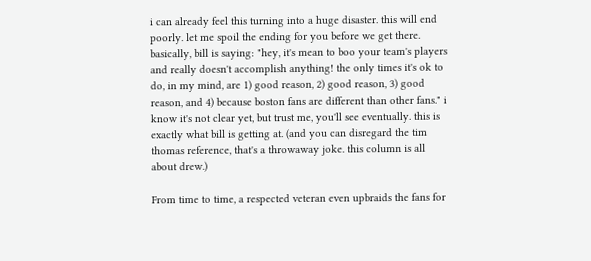i can already feel this turning into a huge disaster. this will end poorly. let me spoil the ending for you before we get there. basically, bill is saying: "hey, it's mean to boo your team's players and really doesn't accomplish anything! the only times it's ok to do, in my mind, are 1) good reason, 2) good reason, 3) good reason, and 4) because boston fans are different than other fans." i know it's not clear yet, but trust me, you'll see eventually. this is exactly what bill is getting at. (and you can disregard the tim thomas reference, that's a throwaway joke. this column is all about drew.)

From time to time, a respected veteran even upbraids the fans for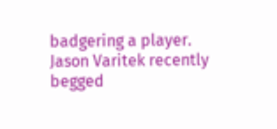badgering a player. Jason Varitek recently begged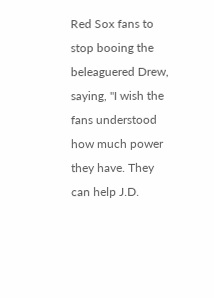Red Sox fans to stop booing the beleaguered Drew, saying, "I wish the fans understood how much power they have. They can help J.D.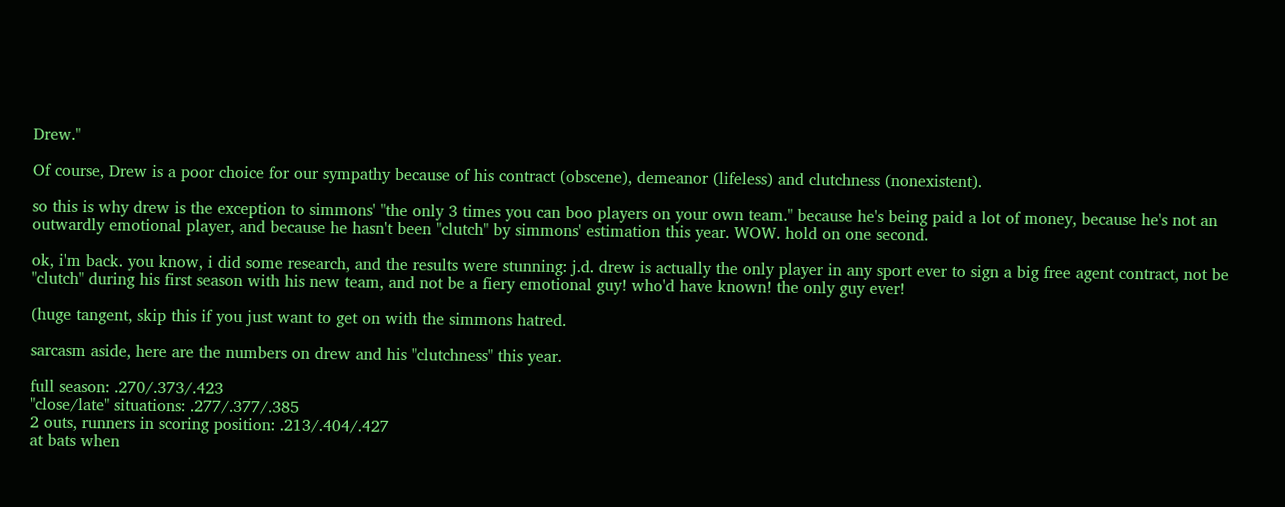Drew."

Of course, Drew is a poor choice for our sympathy because of his contract (obscene), demeanor (lifeless) and clutchness (nonexistent).

so this is why drew is the exception to simmons' "the only 3 times you can boo players on your own team." because he's being paid a lot of money, because he's not an outwardly emotional player, and because he hasn't been "clutch" by simmons' estimation this year. WOW. hold on one second.

ok, i'm back. you know, i did some research, and the results were stunning: j.d. drew is actually the only player in any sport ever to sign a big free agent contract, not be "clutch" during his first season with his new team, and not be a fiery emotional guy! who'd have known! the only guy ever!

(huge tangent, skip this if you just want to get on with the simmons hatred.

sarcasm aside, here are the numbers on drew and his "clutchness" this year.

full season: .270/.373/.423
"close/late" situations: .277/.377/.385
2 outs, runners in scoring position: .213/.404/.427
at bats when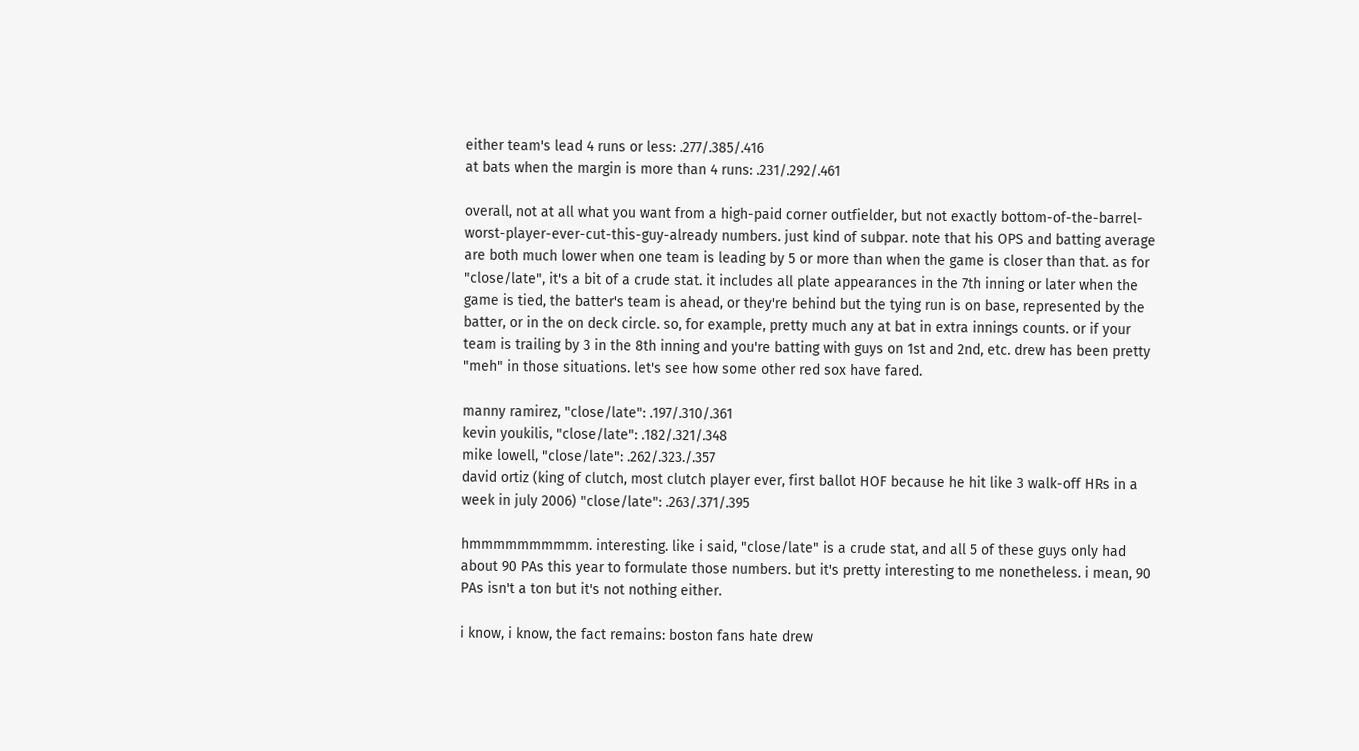either team's lead 4 runs or less: .277/.385/.416
at bats when the margin is more than 4 runs: .231/.292/.461

overall, not at all what you want from a high-paid corner outfielder, but not exactly bottom-of-the-barrel-worst-player-ever-cut-this-guy-already numbers. just kind of subpar. note that his OPS and batting average are both much lower when one team is leading by 5 or more than when the game is closer than that. as for "close/late", it's a bit of a crude stat. it includes all plate appearances in the 7th inning or later when the game is tied, the batter's team is ahead, or they're behind but the tying run is on base, represented by the batter, or in the on deck circle. so, for example, pretty much any at bat in extra innings counts. or if your team is trailing by 3 in the 8th inning and you're batting with guys on 1st and 2nd, etc. drew has been pretty "meh" in those situations. let's see how some other red sox have fared.

manny ramirez, "close/late": .197/.310/.361
kevin youkilis, "close/late": .182/.321/.348
mike lowell, "close/late": .262/.323./.357
david ortiz (king of clutch, most clutch player ever, first ballot HOF because he hit like 3 walk-off HRs in a week in july 2006) "close/late": .263/.371/.395

hmmmmmmmmmm. interesting. like i said, "close/late" is a crude stat, and all 5 of these guys only had about 90 PAs this year to formulate those numbers. but it's pretty interesting to me nonetheless. i mean, 90 PAs isn't a ton but it's not nothing either.

i know, i know, the fact remains: boston fans hate drew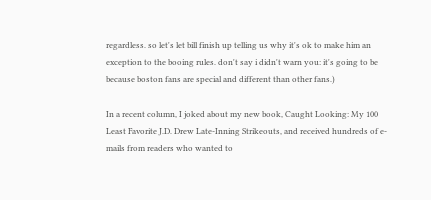regardless. so let's let bill finish up telling us why it's ok to make him an exception to the booing rules. don't say i didn't warn you: it's going to be because boston fans are special and different than other fans.)

In a recent column, I joked about my new book, Caught Looking: My 100 Least Favorite J.D. Drew Late-Inning Strikeouts, and received hundreds of e-mails from readers who wanted to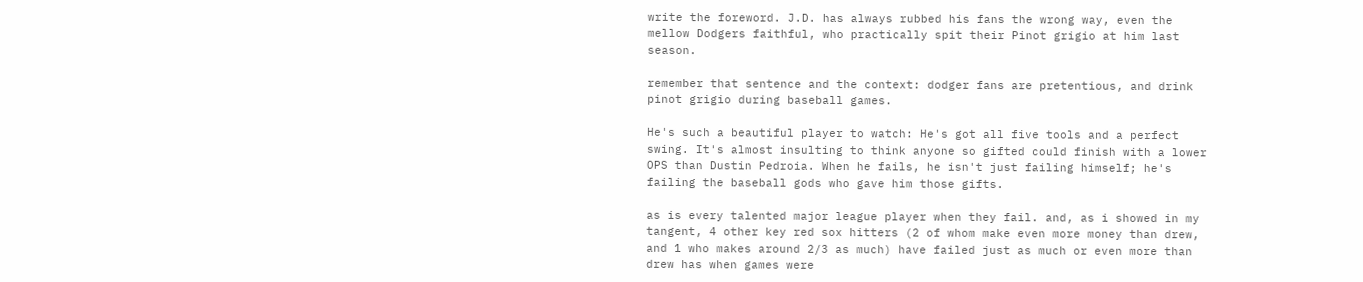write the foreword. J.D. has always rubbed his fans the wrong way, even the mellow Dodgers faithful, who practically spit their Pinot grigio at him last season.

remember that sentence and the context: dodger fans are pretentious, and drink pinot grigio during baseball games.

He's such a beautiful player to watch: He's got all five tools and a perfect swing. It's almost insulting to think anyone so gifted could finish with a lower OPS than Dustin Pedroia. When he fails, he isn't just failing himself; he's failing the baseball gods who gave him those gifts.

as is every talented major league player when they fail. and, as i showed in my tangent, 4 other key red sox hitters (2 of whom make even more money than drew, and 1 who makes around 2/3 as much) have failed just as much or even more than drew has when games were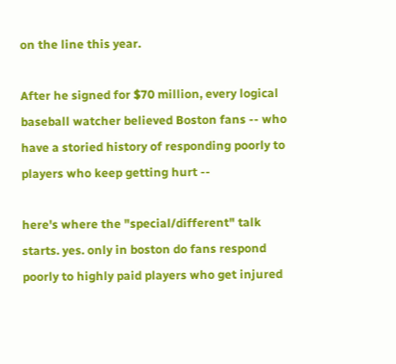on the line this year.

After he signed for $70 million, every logical baseball watcher believed Boston fans -- who have a storied history of responding poorly to players who keep getting hurt --

here's where the "special/different" talk starts. yes. only in boston do fans respond poorly to highly paid players who get injured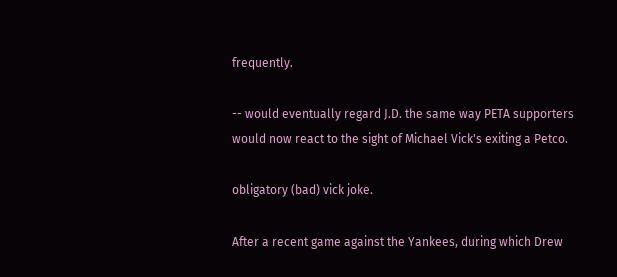frequently.

-- would eventually regard J.D. the same way PETA supporters would now react to the sight of Michael Vick's exiting a Petco.

obligatory (bad) vick joke.

After a recent game against the Yankees, during which Drew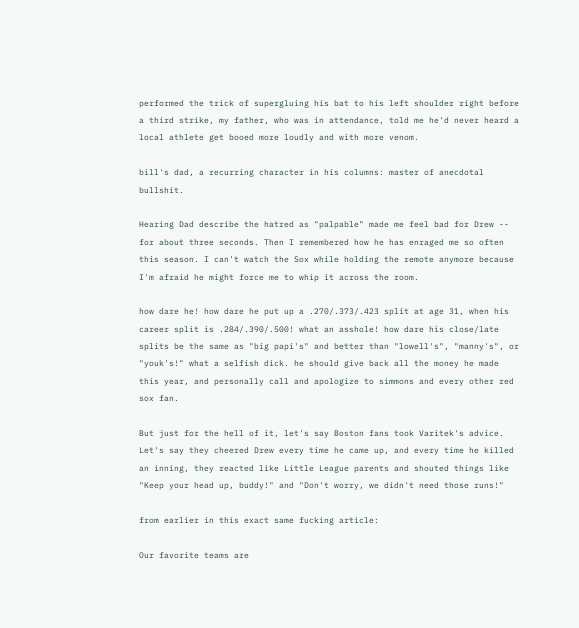performed the trick of supergluing his bat to his left shoulder right before a third strike, my father, who was in attendance, told me he'd never heard a local athlete get booed more loudly and with more venom.

bill's dad, a recurring character in his columns: master of anecdotal bullshit.

Hearing Dad describe the hatred as "palpable" made me feel bad for Drew -- for about three seconds. Then I remembered how he has enraged me so often this season. I can't watch the Sox while holding the remote anymore because I'm afraid he might force me to whip it across the room.

how dare he! how dare he put up a .270/.373/.423 split at age 31, when his career split is .284/.390/.500! what an asshole! how dare his close/late splits be the same as "big papi's" and better than "lowell's", "manny's", or "youk's!" what a selfish dick. he should give back all the money he made this year, and personally call and apologize to simmons and every other red sox fan.

But just for the hell of it, let's say Boston fans took Varitek's advice. Let's say they cheered Drew every time he came up, and every time he killed an inning, they reacted like Little League parents and shouted things like "Keep your head up, buddy!" and "Don't worry, we didn't need those runs!"

from earlier in this exact same fucking article:

Our favorite teams are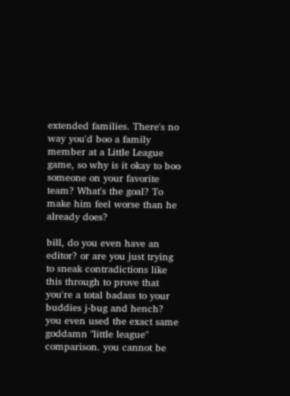extended families. There's no way you'd boo a family member at a Little League game, so why is it okay to boo someone on your favorite team? What's the goal? To make him feel worse than he already does?

bill, do you even have an editor? or are you just trying to sneak contradictions like this through to prove that you're a total badass to your buddies j-bug and hench? you even used the exact same goddamn "little league" comparison. you cannot be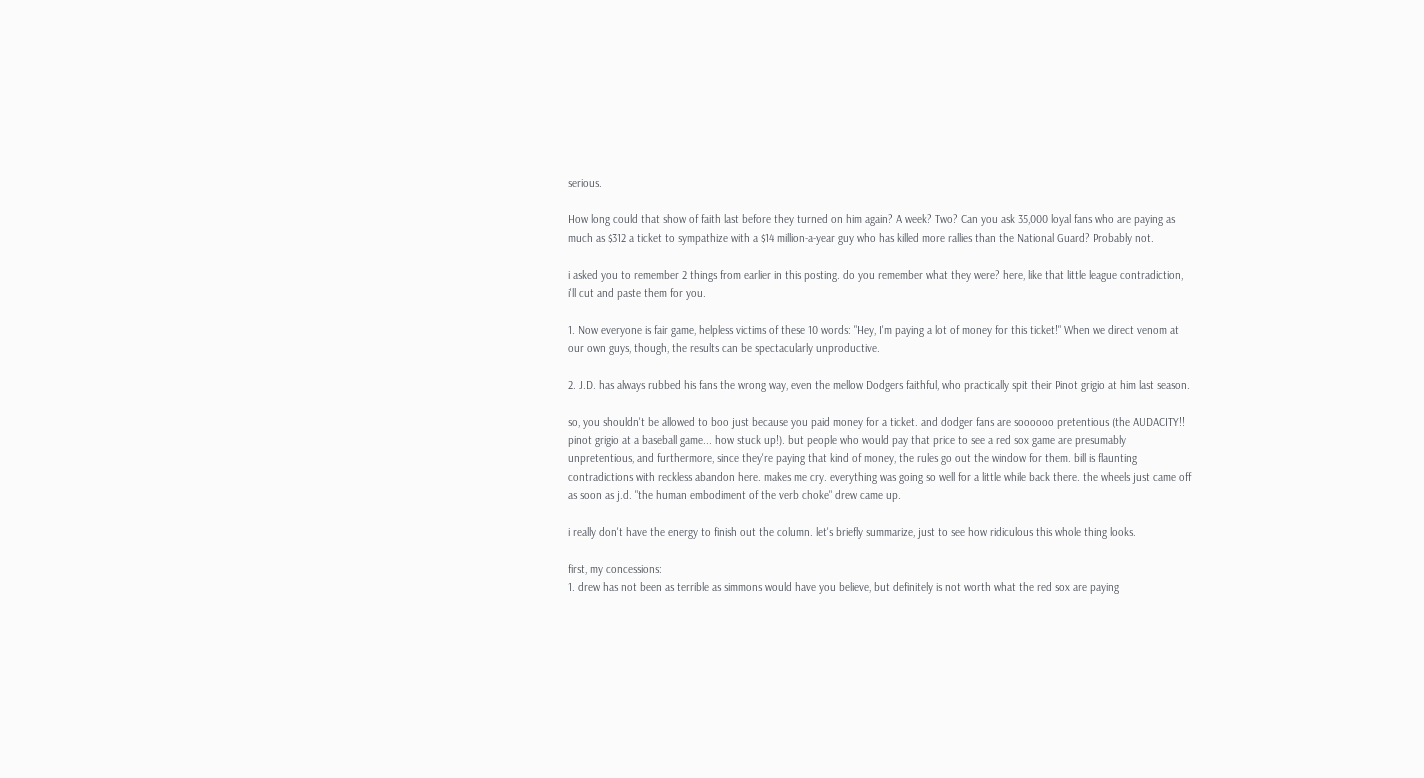serious.

How long could that show of faith last before they turned on him again? A week? Two? Can you ask 35,000 loyal fans who are paying as much as $312 a ticket to sympathize with a $14 million-a-year guy who has killed more rallies than the National Guard? Probably not.

i asked you to remember 2 things from earlier in this posting. do you remember what they were? here, like that little league contradiction, i'll cut and paste them for you.

1. Now everyone is fair game, helpless victims of these 10 words: "Hey, I'm paying a lot of money for this ticket!" When we direct venom at our own guys, though, the results can be spectacularly unproductive.

2. J.D. has always rubbed his fans the wrong way, even the mellow Dodgers faithful, who practically spit their Pinot grigio at him last season.

so, you shouldn't be allowed to boo just because you paid money for a ticket. and dodger fans are soooooo pretentious (the AUDACITY!! pinot grigio at a baseball game... how stuck up!). but people who would pay that price to see a red sox game are presumably unpretentious, and furthermore, since they're paying that kind of money, the rules go out the window for them. bill is flaunting contradictions with reckless abandon here. makes me cry. everything was going so well for a little while back there. the wheels just came off as soon as j.d. "the human embodiment of the verb choke" drew came up.

i really don't have the energy to finish out the column. let's briefly summarize, just to see how ridiculous this whole thing looks.

first, my concessions:
1. drew has not been as terrible as simmons would have you believe, but definitely is not worth what the red sox are paying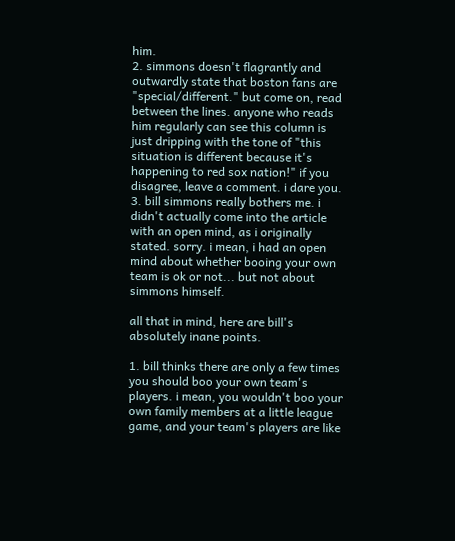him.
2. simmons doesn't flagrantly and outwardly state that boston fans are "special/different." but come on, read between the lines. anyone who reads him regularly can see this column is just dripping with the tone of "this situation is different because it's happening to red sox nation!" if you disagree, leave a comment. i dare you.
3. bill simmons really bothers me. i didn't actually come into the article with an open mind, as i originally stated. sorry. i mean, i had an open mind about whether booing your own team is ok or not... but not about simmons himself.

all that in mind, here are bill's absolutely inane points.

1. bill thinks there are only a few times you should boo your own team's players. i mean, you wouldn't boo your own family members at a little league game, and your team's players are like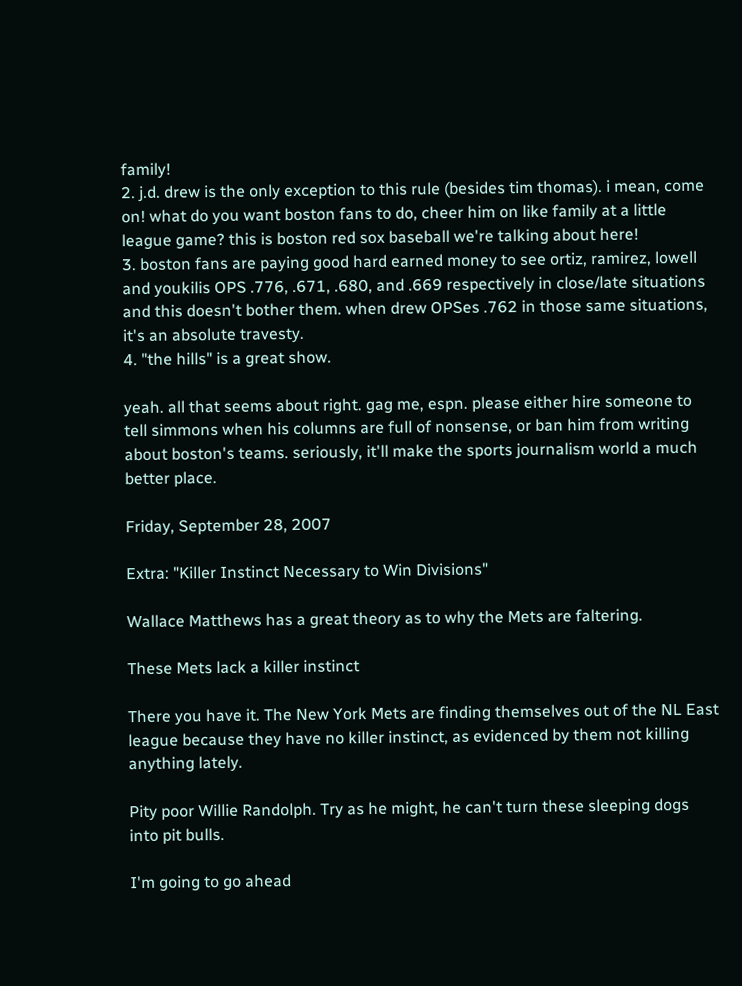family!
2. j.d. drew is the only exception to this rule (besides tim thomas). i mean, come on! what do you want boston fans to do, cheer him on like family at a little league game? this is boston red sox baseball we're talking about here!
3. boston fans are paying good hard earned money to see ortiz, ramirez, lowell and youkilis OPS .776, .671, .680, and .669 respectively in close/late situations and this doesn't bother them. when drew OPSes .762 in those same situations, it's an absolute travesty.
4. "the hills" is a great show.

yeah. all that seems about right. gag me, espn. please either hire someone to tell simmons when his columns are full of nonsense, or ban him from writing about boston's teams. seriously, it'll make the sports journalism world a much better place.

Friday, September 28, 2007

Extra: "Killer Instinct Necessary to Win Divisions"

Wallace Matthews has a great theory as to why the Mets are faltering.

These Mets lack a killer instinct

There you have it. The New York Mets are finding themselves out of the NL East league because they have no killer instinct, as evidenced by them not killing anything lately.

Pity poor Willie Randolph. Try as he might, he can't turn these sleeping dogs into pit bulls.

I'm going to go ahead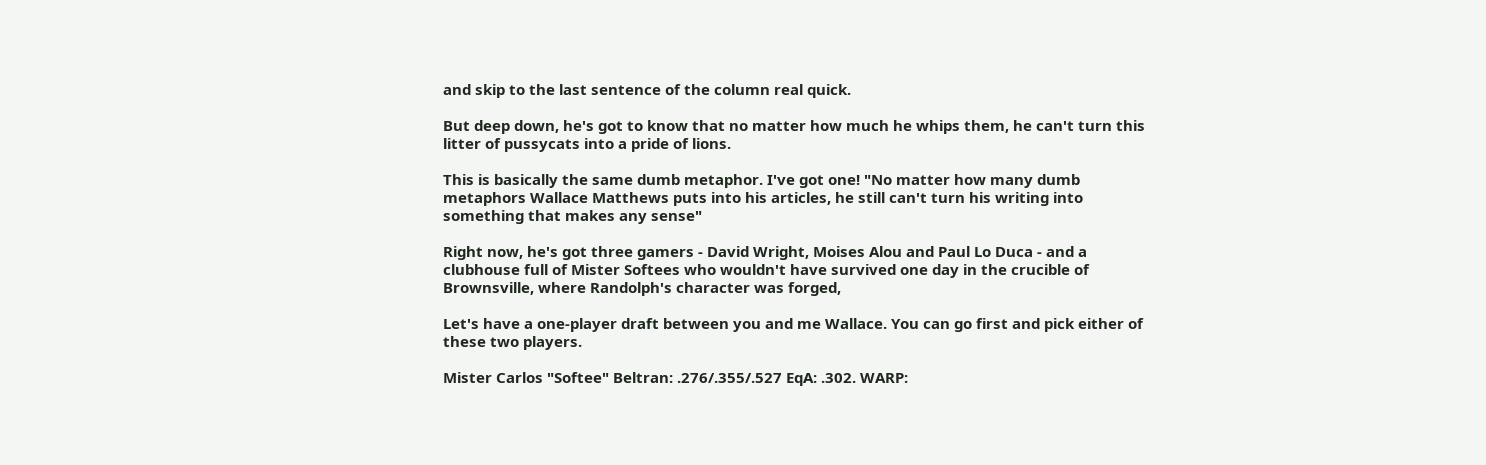and skip to the last sentence of the column real quick.

But deep down, he's got to know that no matter how much he whips them, he can't turn this litter of pussycats into a pride of lions.

This is basically the same dumb metaphor. I've got one! "No matter how many dumb metaphors Wallace Matthews puts into his articles, he still can't turn his writing into something that makes any sense"

Right now, he's got three gamers - David Wright, Moises Alou and Paul Lo Duca - and a clubhouse full of Mister Softees who wouldn't have survived one day in the crucible of Brownsville, where Randolph's character was forged,

Let's have a one-player draft between you and me Wallace. You can go first and pick either of these two players.

Mister Carlos "Softee" Beltran: .276/.355/.527 EqA: .302. WARP: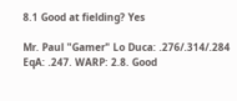8.1 Good at fielding? Yes

Mr. Paul "Gamer" Lo Duca: .276/.314/.284 EqA: .247. WARP: 2.8. Good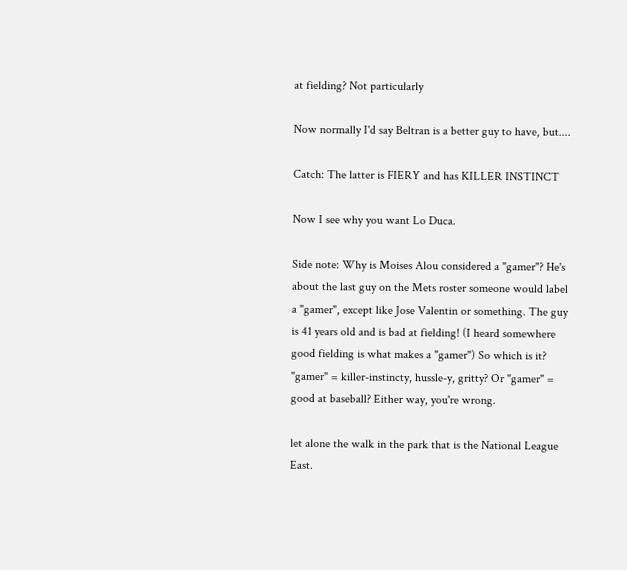at fielding? Not particularly

Now normally I'd say Beltran is a better guy to have, but....

Catch: The latter is FIERY and has KILLER INSTINCT

Now I see why you want Lo Duca.

Side note: Why is Moises Alou considered a "gamer"? He's about the last guy on the Mets roster someone would label a "gamer", except like Jose Valentin or something. The guy is 41 years old and is bad at fielding! (I heard somewhere good fielding is what makes a "gamer") So which is it? "gamer" = killer-instincty, hussle-y, gritty? Or "gamer" = good at baseball? Either way, you're wrong.

let alone the walk in the park that is the National League East.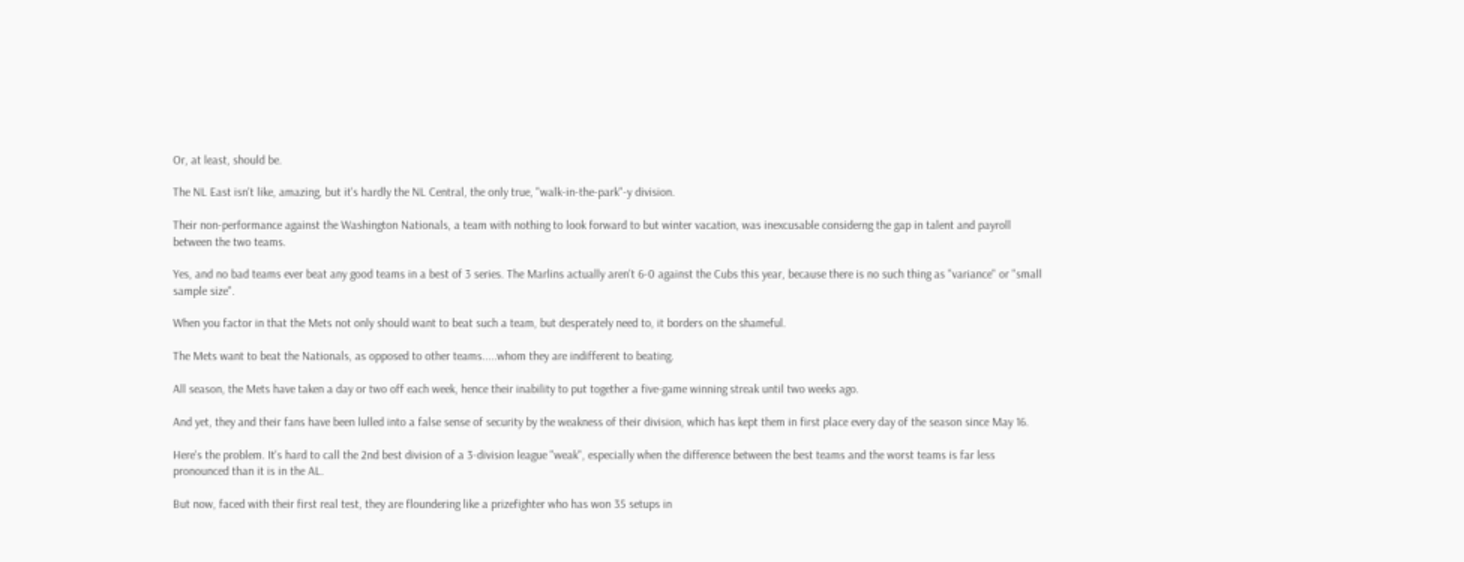Or, at least, should be.

The NL East isn't like, amazing, but it's hardly the NL Central, the only true, "walk-in-the-park"-y division.

Their non-performance against the Washington Nationals, a team with nothing to look forward to but winter vacation, was inexcusable considerng the gap in talent and payroll between the two teams.

Yes, and no bad teams ever beat any good teams in a best of 3 series. The Marlins actually aren't 6-0 against the Cubs this year, because there is no such thing as "variance" or "small sample size".

When you factor in that the Mets not only should want to beat such a team, but desperately need to, it borders on the shameful.

The Mets want to beat the Nationals, as opposed to other teams.....whom they are indifferent to beating.

All season, the Mets have taken a day or two off each week, hence their inability to put together a five-game winning streak until two weeks ago.

And yet, they and their fans have been lulled into a false sense of security by the weakness of their division, which has kept them in first place every day of the season since May 16.

Here's the problem. It's hard to call the 2nd best division of a 3-division league "weak", especially when the difference between the best teams and the worst teams is far less pronounced than it is in the AL.

But now, faced with their first real test, they are floundering like a prizefighter who has won 35 setups in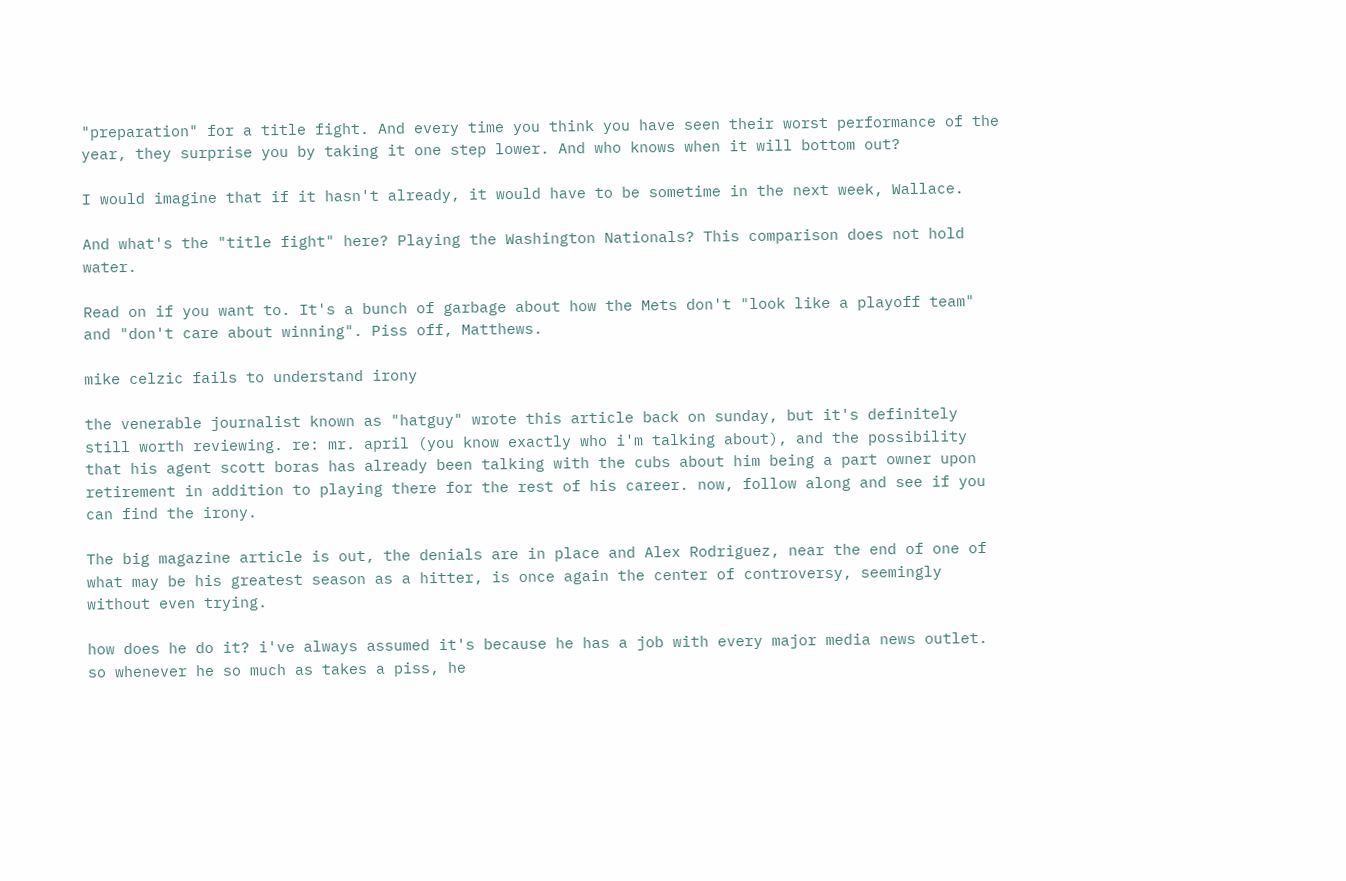"preparation" for a title fight. And every time you think you have seen their worst performance of the year, they surprise you by taking it one step lower. And who knows when it will bottom out?

I would imagine that if it hasn't already, it would have to be sometime in the next week, Wallace.

And what's the "title fight" here? Playing the Washington Nationals? This comparison does not hold water.

Read on if you want to. It's a bunch of garbage about how the Mets don't "look like a playoff team" and "don't care about winning". Piss off, Matthews.

mike celzic fails to understand irony

the venerable journalist known as "hatguy" wrote this article back on sunday, but it's definitely still worth reviewing. re: mr. april (you know exactly who i'm talking about), and the possibility that his agent scott boras has already been talking with the cubs about him being a part owner upon retirement in addition to playing there for the rest of his career. now, follow along and see if you can find the irony.

The big magazine article is out, the denials are in place and Alex Rodriguez, near the end of one of what may be his greatest season as a hitter, is once again the center of controversy, seemingly without even trying.

how does he do it? i've always assumed it's because he has a job with every major media news outlet. so whenever he so much as takes a piss, he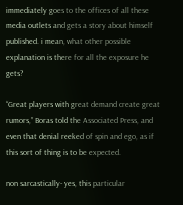immediately goes to the offices of all these media outlets and gets a story about himself published. i mean, what other possible explanation is there for all the exposure he gets?

“Great players with great demand create great rumors,” Boras told the Associated Press, and even that denial reeked of spin and ego, as if this sort of thing is to be expected.

non sarcastically- yes, this particular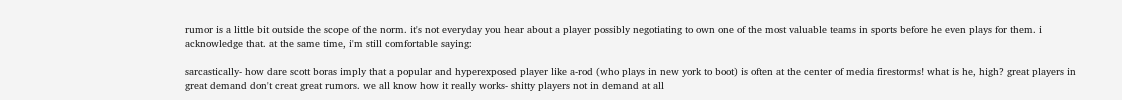rumor is a little bit outside the scope of the norm. it's not everyday you hear about a player possibly negotiating to own one of the most valuable teams in sports before he even plays for them. i acknowledge that. at the same time, i'm still comfortable saying:

sarcastically- how dare scott boras imply that a popular and hyperexposed player like a-rod (who plays in new york to boot) is often at the center of media firestorms! what is he, high? great players in great demand don't creat great rumors. we all know how it really works- shitty players not in demand at all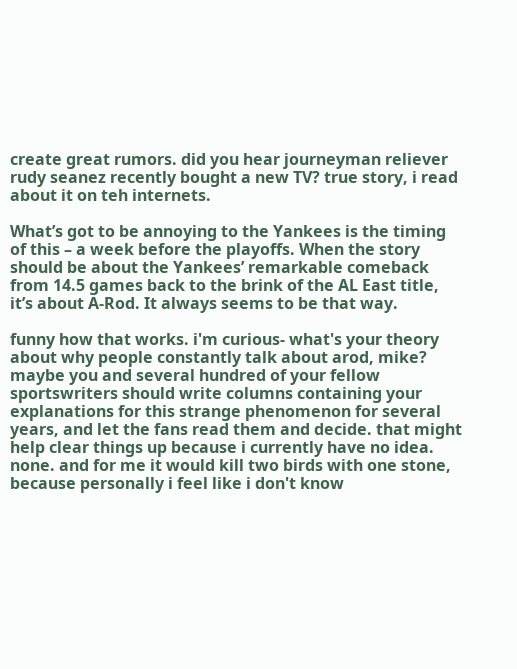create great rumors. did you hear journeyman reliever rudy seanez recently bought a new TV? true story, i read about it on teh internets.

What’s got to be annoying to the Yankees is the timing of this – a week before the playoffs. When the story should be about the Yankees’ remarkable comeback from 14.5 games back to the brink of the AL East title, it’s about A-Rod. It always seems to be that way.

funny how that works. i'm curious- what's your theory about why people constantly talk about arod, mike? maybe you and several hundred of your fellow sportswriters should write columns containing your explanations for this strange phenomenon for several years, and let the fans read them and decide. that might help clear things up because i currently have no idea. none. and for me it would kill two birds with one stone, because personally i feel like i don't know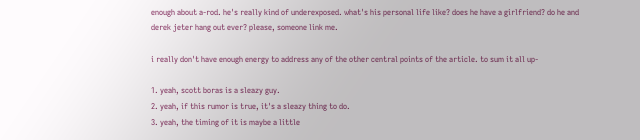enough about a-rod. he's really kind of underexposed. what's his personal life like? does he have a girlfriend? do he and derek jeter hang out ever? please, someone link me.

i really don't have enough energy to address any of the other central points of the article. to sum it all up-

1. yeah, scott boras is a sleazy guy.
2. yeah, if this rumor is true, it's a sleazy thing to do.
3. yeah, the timing of it is maybe a little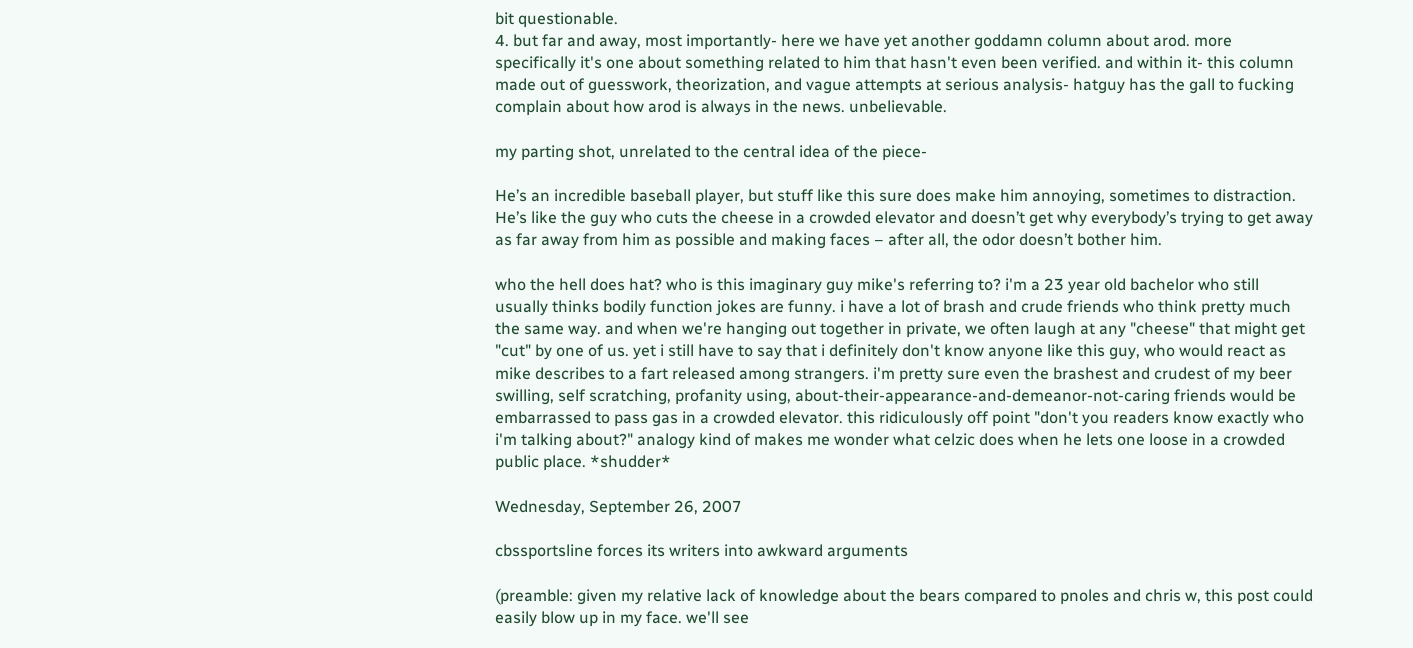bit questionable.
4. but far and away, most importantly- here we have yet another goddamn column about arod. more specifically it's one about something related to him that hasn't even been verified. and within it- this column made out of guesswork, theorization, and vague attempts at serious analysis- hatguy has the gall to fucking complain about how arod is always in the news. unbelievable.

my parting shot, unrelated to the central idea of the piece-

He’s an incredible baseball player, but stuff like this sure does make him annoying, sometimes to distraction. He’s like the guy who cuts the cheese in a crowded elevator and doesn’t get why everybody’s trying to get away as far away from him as possible and making faces – after all, the odor doesn’t bother him.

who the hell does hat? who is this imaginary guy mike's referring to? i'm a 23 year old bachelor who still usually thinks bodily function jokes are funny. i have a lot of brash and crude friends who think pretty much the same way. and when we're hanging out together in private, we often laugh at any "cheese" that might get "cut" by one of us. yet i still have to say that i definitely don't know anyone like this guy, who would react as mike describes to a fart released among strangers. i'm pretty sure even the brashest and crudest of my beer swilling, self scratching, profanity using, about-their-appearance-and-demeanor-not-caring friends would be embarrassed to pass gas in a crowded elevator. this ridiculously off point "don't you readers know exactly who i'm talking about?" analogy kind of makes me wonder what celzic does when he lets one loose in a crowded public place. *shudder*

Wednesday, September 26, 2007

cbssportsline forces its writers into awkward arguments

(preamble: given my relative lack of knowledge about the bears compared to pnoles and chris w, this post could easily blow up in my face. we'll see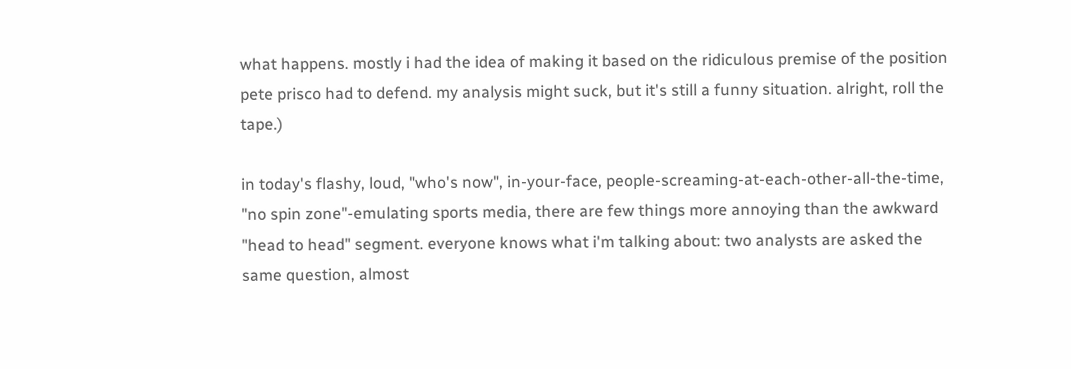what happens. mostly i had the idea of making it based on the ridiculous premise of the position pete prisco had to defend. my analysis might suck, but it's still a funny situation. alright, roll the tape.)

in today's flashy, loud, "who's now", in-your-face, people-screaming-at-each-other-all-the-time, "no spin zone"-emulating sports media, there are few things more annoying than the awkward "head to head" segment. everyone knows what i'm talking about: two analysts are asked the same question, almost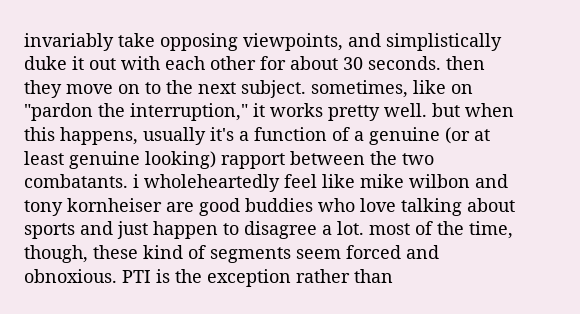invariably take opposing viewpoints, and simplistically duke it out with each other for about 30 seconds. then they move on to the next subject. sometimes, like on "pardon the interruption," it works pretty well. but when this happens, usually it's a function of a genuine (or at least genuine looking) rapport between the two combatants. i wholeheartedly feel like mike wilbon and tony kornheiser are good buddies who love talking about sports and just happen to disagree a lot. most of the time, though, these kind of segments seem forced and obnoxious. PTI is the exception rather than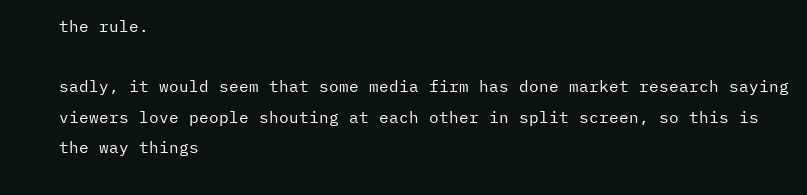the rule.

sadly, it would seem that some media firm has done market research saying viewers love people shouting at each other in split screen, so this is the way things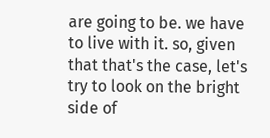are going to be. we have to live with it. so, given that that's the case, let's try to look on the bright side of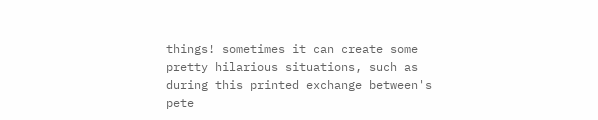things! sometimes it can create some pretty hilarious situations, such as during this printed exchange between's pete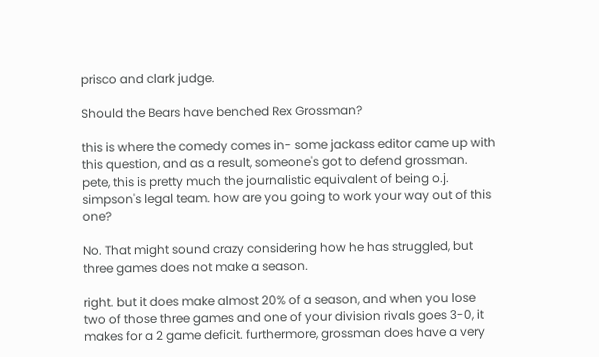prisco and clark judge.

Should the Bears have benched Rex Grossman?

this is where the comedy comes in- some jackass editor came up with this question, and as a result, someone's got to defend grossman. pete, this is pretty much the journalistic equivalent of being o.j. simpson's legal team. how are you going to work your way out of this one?

No. That might sound crazy considering how he has struggled, but three games does not make a season.

right. but it does make almost 20% of a season, and when you lose two of those three games and one of your division rivals goes 3-0, it makes for a 2 game deficit. furthermore, grossman does have a very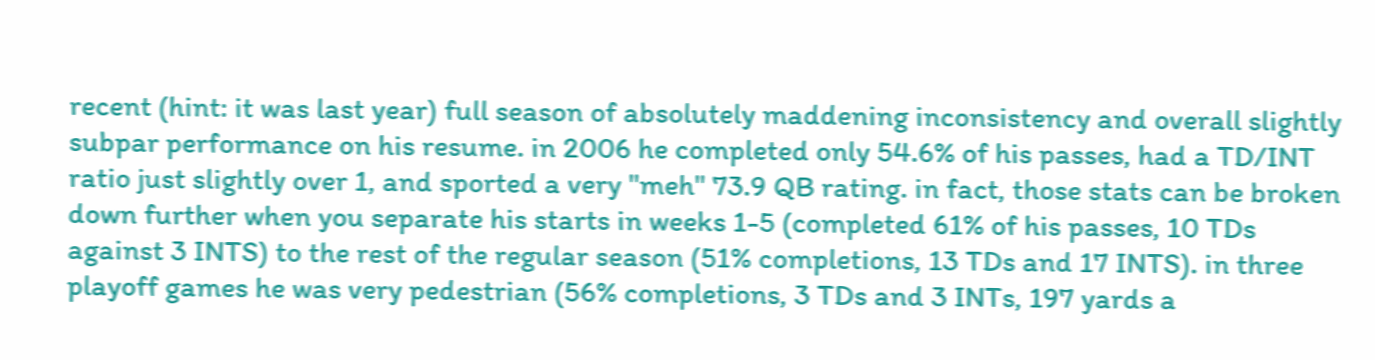recent (hint: it was last year) full season of absolutely maddening inconsistency and overall slightly subpar performance on his resume. in 2006 he completed only 54.6% of his passes, had a TD/INT ratio just slightly over 1, and sported a very "meh" 73.9 QB rating. in fact, those stats can be broken down further when you separate his starts in weeks 1-5 (completed 61% of his passes, 10 TDs against 3 INTS) to the rest of the regular season (51% completions, 13 TDs and 17 INTS). in three playoff games he was very pedestrian (56% completions, 3 TDs and 3 INTs, 197 yards a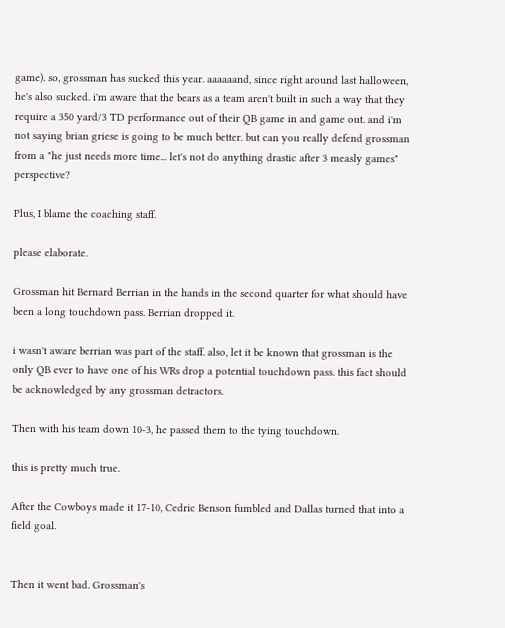game). so, grossman has sucked this year. aaaaaand, since right around last halloween, he's also sucked. i'm aware that the bears as a team aren't built in such a way that they require a 350 yard/3 TD performance out of their QB game in and game out. and i'm not saying brian griese is going to be much better. but can you really defend grossman from a "he just needs more time... let's not do anything drastic after 3 measly games" perspective?

Plus, I blame the coaching staff.

please elaborate.

Grossman hit Bernard Berrian in the hands in the second quarter for what should have been a long touchdown pass. Berrian dropped it.

i wasn't aware berrian was part of the staff. also, let it be known that grossman is the only QB ever to have one of his WRs drop a potential touchdown pass. this fact should be acknowledged by any grossman detractors.

Then with his team down 10-3, he passed them to the tying touchdown.

this is pretty much true.

After the Cowboys made it 17-10, Cedric Benson fumbled and Dallas turned that into a field goal.


Then it went bad. Grossman's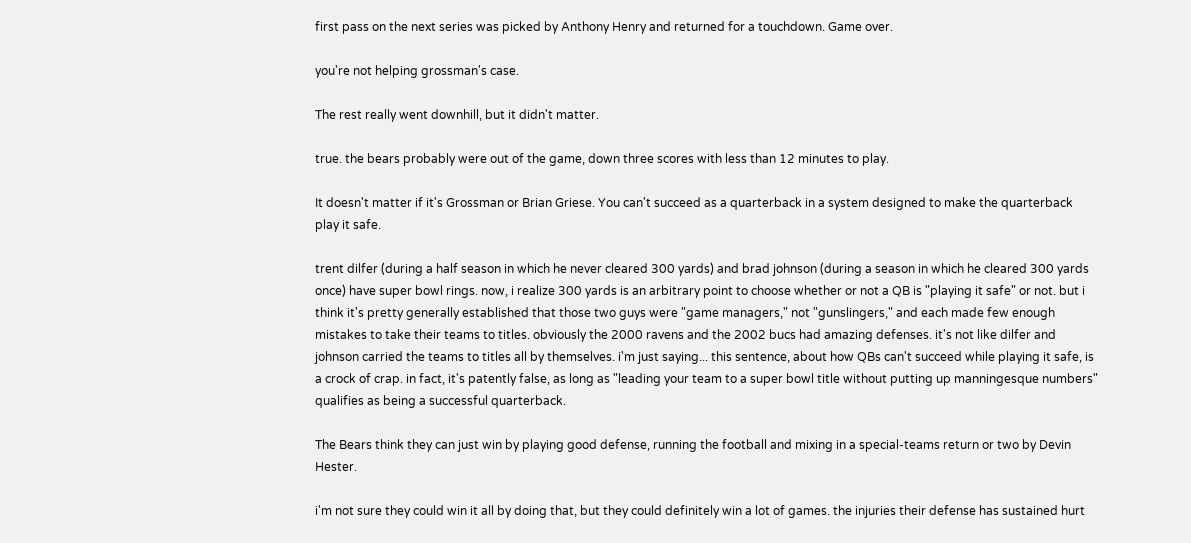first pass on the next series was picked by Anthony Henry and returned for a touchdown. Game over.

you're not helping grossman's case.

The rest really went downhill, but it didn't matter.

true. the bears probably were out of the game, down three scores with less than 12 minutes to play.

It doesn't matter if it's Grossman or Brian Griese. You can't succeed as a quarterback in a system designed to make the quarterback play it safe.

trent dilfer (during a half season in which he never cleared 300 yards) and brad johnson (during a season in which he cleared 300 yards once) have super bowl rings. now, i realize 300 yards is an arbitrary point to choose whether or not a QB is "playing it safe" or not. but i think it's pretty generally established that those two guys were "game managers," not "gunslingers," and each made few enough mistakes to take their teams to titles. obviously the 2000 ravens and the 2002 bucs had amazing defenses. it's not like dilfer and johnson carried the teams to titles all by themselves. i'm just saying... this sentence, about how QBs can't succeed while playing it safe, is a crock of crap. in fact, it's patently false, as long as "leading your team to a super bowl title without putting up manningesque numbers" qualifies as being a successful quarterback.

The Bears think they can just win by playing good defense, running the football and mixing in a special-teams return or two by Devin Hester.

i'm not sure they could win it all by doing that, but they could definitely win a lot of games. the injuries their defense has sustained hurt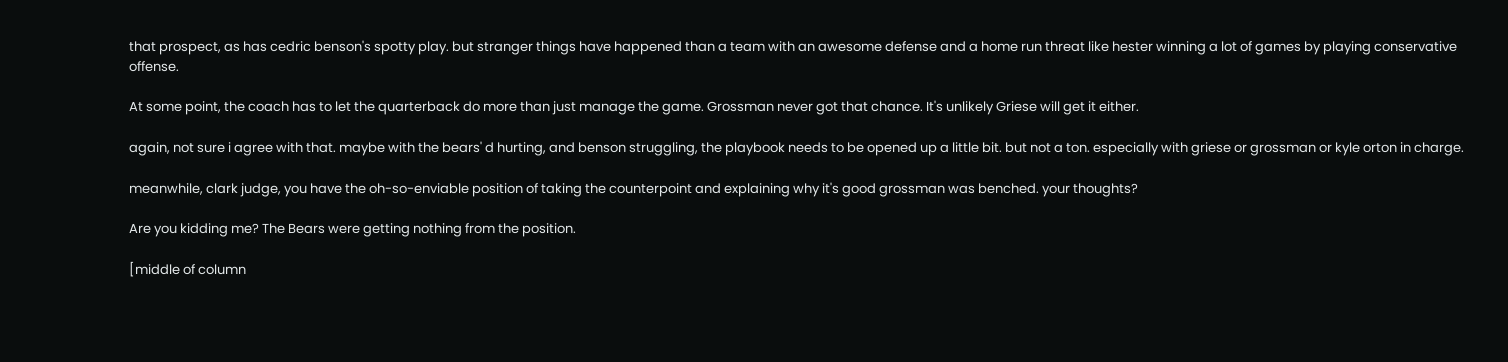that prospect, as has cedric benson's spotty play. but stranger things have happened than a team with an awesome defense and a home run threat like hester winning a lot of games by playing conservative offense.

At some point, the coach has to let the quarterback do more than just manage the game. Grossman never got that chance. It's unlikely Griese will get it either.

again, not sure i agree with that. maybe with the bears' d hurting, and benson struggling, the playbook needs to be opened up a little bit. but not a ton. especially with griese or grossman or kyle orton in charge.

meanwhile, clark judge, you have the oh-so-enviable position of taking the counterpoint and explaining why it's good grossman was benched. your thoughts?

Are you kidding me? The Bears were getting nothing from the position.

[middle of column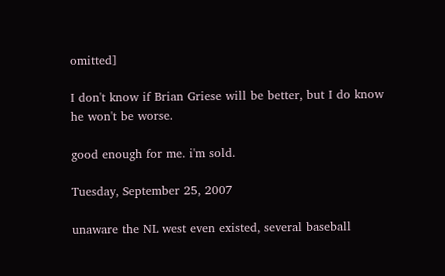omitted]

I don't know if Brian Griese will be better, but I do know he won't be worse.

good enough for me. i'm sold.

Tuesday, September 25, 2007

unaware the NL west even existed, several baseball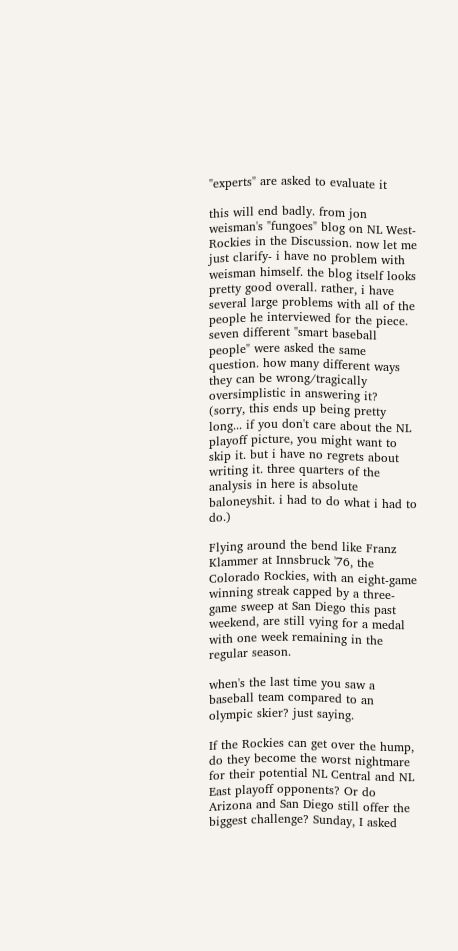"experts" are asked to evaluate it

this will end badly. from jon weisman's "fungoes" blog on NL West- Rockies in the Discussion. now let me just clarify- i have no problem with weisman himself. the blog itself looks pretty good overall. rather, i have several large problems with all of the people he interviewed for the piece. seven different "smart baseball people" were asked the same question. how many different ways they can be wrong/tragically oversimplistic in answering it? (sorry, this ends up being pretty long... if you don't care about the NL playoff picture, you might want to skip it. but i have no regrets about writing it. three quarters of the analysis in here is absolute baloneyshit. i had to do what i had to do.)

Flying around the bend like Franz Klammer at Innsbruck '76, the Colorado Rockies, with an eight-game winning streak capped by a three-game sweep at San Diego this past weekend, are still vying for a medal with one week remaining in the regular season.

when's the last time you saw a baseball team compared to an olympic skier? just saying.

If the Rockies can get over the hump, do they become the worst nightmare for their potential NL Central and NL East playoff opponents? Or do Arizona and San Diego still offer the biggest challenge? Sunday, I asked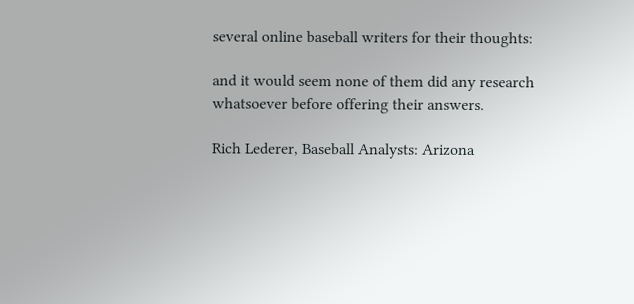several online baseball writers for their thoughts:

and it would seem none of them did any research whatsoever before offering their answers.

Rich Lederer, Baseball Analysts: Arizona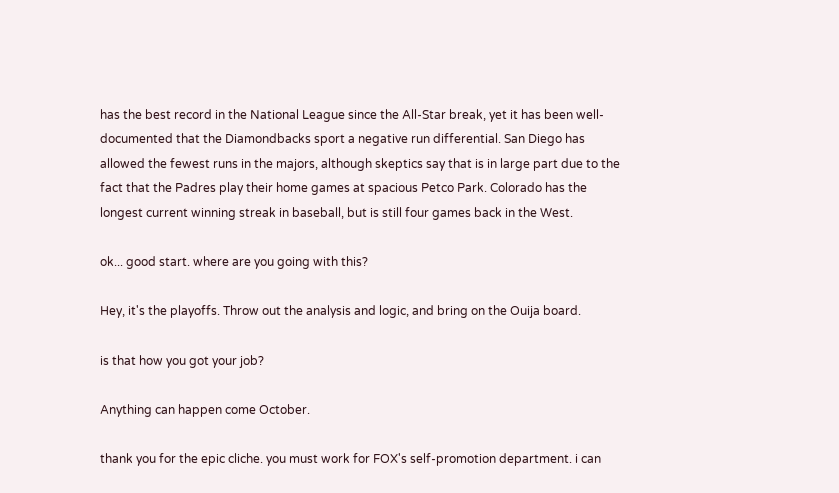has the best record in the National League since the All-Star break, yet it has been well-documented that the Diamondbacks sport a negative run differential. San Diego has allowed the fewest runs in the majors, although skeptics say that is in large part due to the fact that the Padres play their home games at spacious Petco Park. Colorado has the longest current winning streak in baseball, but is still four games back in the West.

ok... good start. where are you going with this?

Hey, it's the playoffs. Throw out the analysis and logic, and bring on the Ouija board.

is that how you got your job?

Anything can happen come October.

thank you for the epic cliche. you must work for FOX's self-promotion department. i can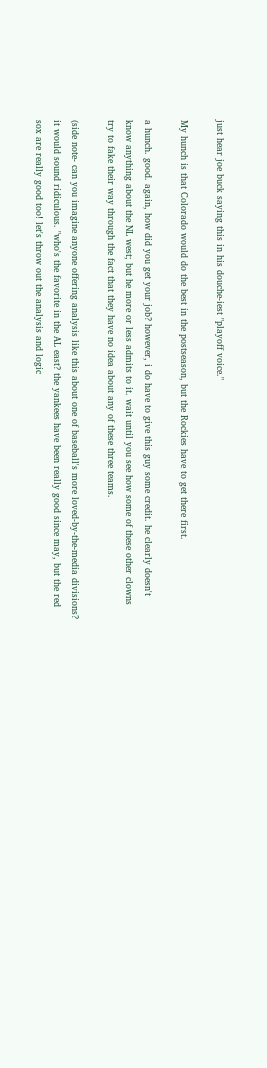just hear joe buck saying this in his douche-iest "playoff voice."

My hunch is that Colorado would do the best in the postseason, but the Rockies have to get there first.

a hunch. good. again, how did you get your job? however, i do have to give this guy some credit. he clearly doesn't know anything about the NL west; but he more or less admits to it. wait until you see how some of these other clowns try to fake their way through the fact that they have no idea about any of these three teams.

(side note- can you imagine anyone offering analysis like this about one of baseball's more loved-by-the-media divisions? it would sound ridiculous. "who's the favorite in the AL east? the yankees have been really good since may, but the red sox are really good too! let's throw out the analysis and logic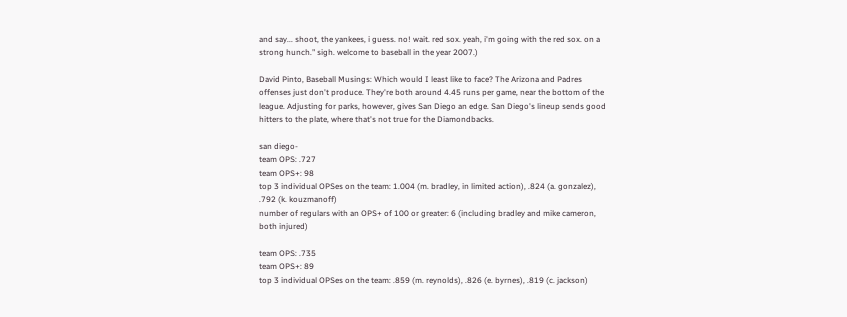and say... shoot, the yankees, i guess. no! wait. red sox. yeah, i'm going with the red sox. on a strong hunch." sigh. welcome to baseball in the year 2007.)

David Pinto, Baseball Musings: Which would I least like to face? The Arizona and Padres offenses just don't produce. They're both around 4.45 runs per game, near the bottom of the league. Adjusting for parks, however, gives San Diego an edge. San Diego's lineup sends good hitters to the plate, where that's not true for the Diamondbacks.

san diego-
team OPS: .727
team OPS+: 98
top 3 individual OPSes on the team: 1.004 (m. bradley, in limited action), .824 (a. gonzalez), .792 (k. kouzmanoff)
number of regulars with an OPS+ of 100 or greater: 6 (including bradley and mike cameron, both injured)

team OPS: .735
team OPS+: 89
top 3 individual OPSes on the team: .859 (m. reynolds), .826 (e. byrnes), .819 (c. jackson)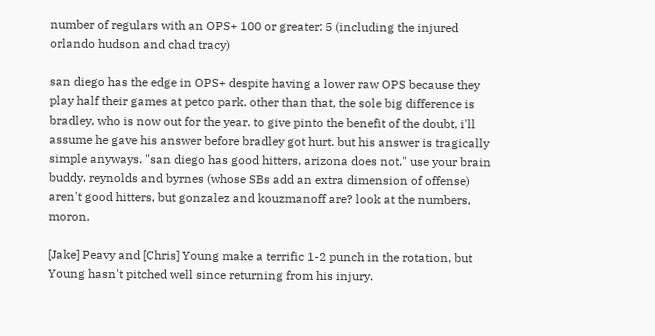number of regulars with an OPS+ 100 or greater: 5 (including the injured orlando hudson and chad tracy)

san diego has the edge in OPS+ despite having a lower raw OPS because they play half their games at petco park. other than that, the sole big difference is bradley, who is now out for the year. to give pinto the benefit of the doubt, i'll assume he gave his answer before bradley got hurt. but his answer is tragically simple anyways. "san diego has good hitters, arizona does not." use your brain buddy. reynolds and byrnes (whose SBs add an extra dimension of offense) aren't good hitters, but gonzalez and kouzmanoff are? look at the numbers, moron.

[Jake] Peavy and [Chris] Young make a terrific 1-2 punch in the rotation, but Young hasn't pitched well since returning from his injury.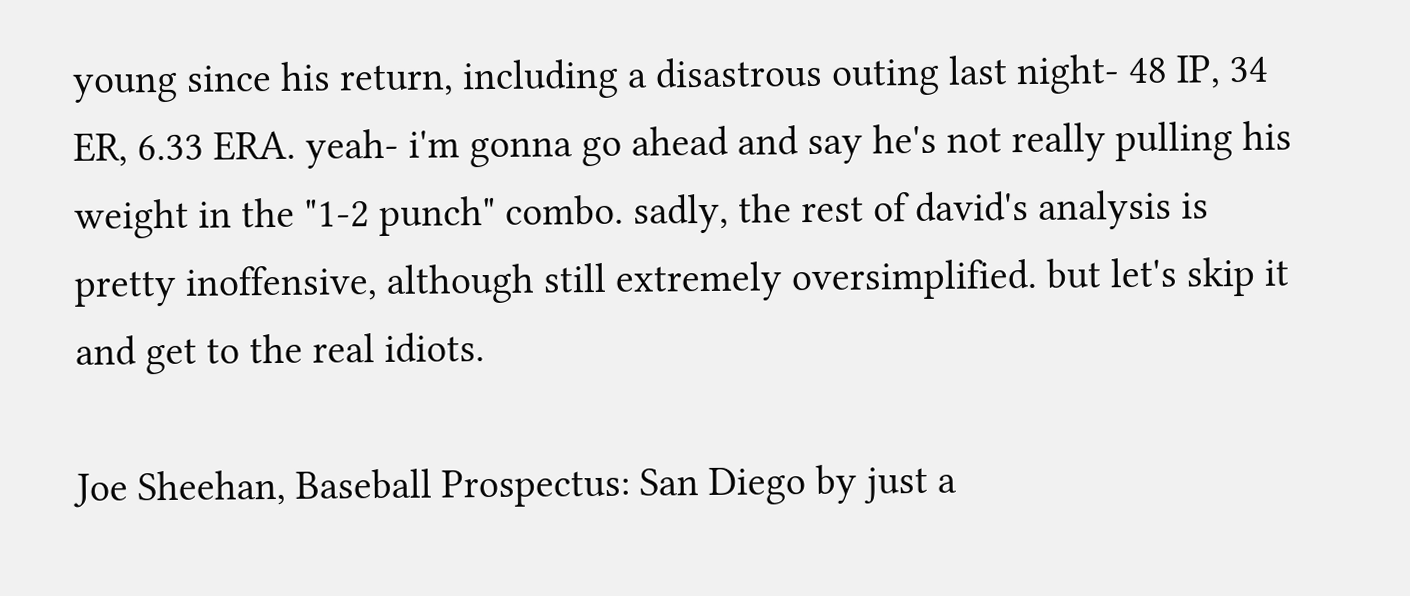young since his return, including a disastrous outing last night- 48 IP, 34 ER, 6.33 ERA. yeah- i'm gonna go ahead and say he's not really pulling his weight in the "1-2 punch" combo. sadly, the rest of david's analysis is pretty inoffensive, although still extremely oversimplified. but let's skip it and get to the real idiots.

Joe Sheehan, Baseball Prospectus: San Diego by just a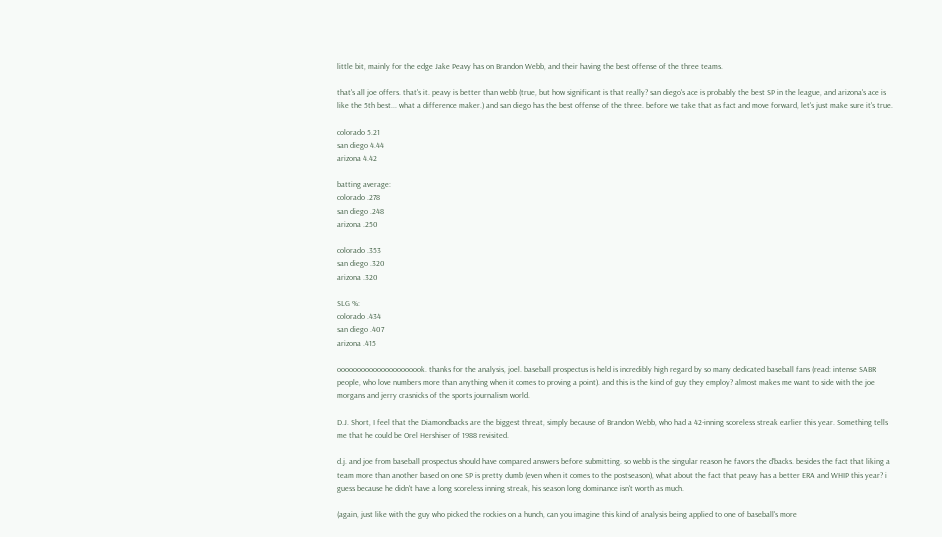little bit, mainly for the edge Jake Peavy has on Brandon Webb, and their having the best offense of the three teams.

that's all joe offers. that's it. peavy is better than webb (true, but how significant is that really? san diego's ace is probably the best SP in the league, and arizona's ace is like the 5th best... what a difference maker.) and san diego has the best offense of the three. before we take that as fact and move forward, let's just make sure it's true.

colorado 5.21
san diego 4.44
arizona 4.42

batting average:
colorado .278
san diego .248
arizona .250

colorado .353
san diego .320
arizona .320

SLG %:
colorado .434
san diego .407
arizona .415

oooooooooooooooooooook. thanks for the analysis, joel. baseball prospectus is held is incredibly high regard by so many dedicated baseball fans (read: intense SABR people, who love numbers more than anything when it comes to proving a point). and this is the kind of guy they employ? almost makes me want to side with the joe morgans and jerry crasnicks of the sports journalism world.

D.J. Short, I feel that the Diamondbacks are the biggest threat, simply because of Brandon Webb, who had a 42-inning scoreless streak earlier this year. Something tells me that he could be Orel Hershiser of 1988 revisited.

d.j. and joe from baseball prospectus should have compared answers before submitting. so webb is the singular reason he favors the d'backs. besides the fact that liking a team more than another based on one SP is pretty dumb (even when it comes to the postseason), what about the fact that peavy has a better ERA and WHIP this year? i guess because he didn't have a long scoreless inning streak, his season long dominance isn't worth as much.

(again, just like with the guy who picked the rockies on a hunch, can you imagine this kind of analysis being applied to one of baseball's more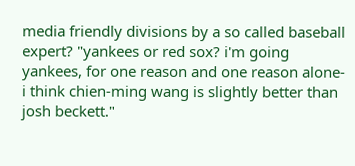media friendly divisions by a so called baseball expert? "yankees or red sox? i'm going yankees, for one reason and one reason alone- i think chien-ming wang is slightly better than josh beckett."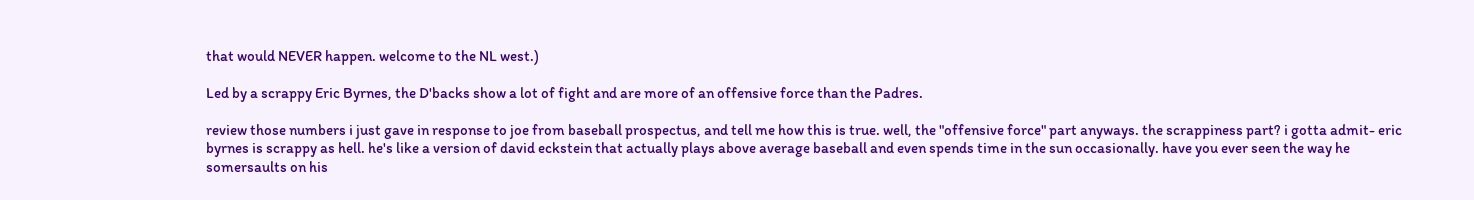that would NEVER happen. welcome to the NL west.)

Led by a scrappy Eric Byrnes, the D'backs show a lot of fight and are more of an offensive force than the Padres.

review those numbers i just gave in response to joe from baseball prospectus, and tell me how this is true. well, the "offensive force" part anyways. the scrappiness part? i gotta admit- eric byrnes is scrappy as hell. he's like a version of david eckstein that actually plays above average baseball and even spends time in the sun occasionally. have you ever seen the way he somersaults on his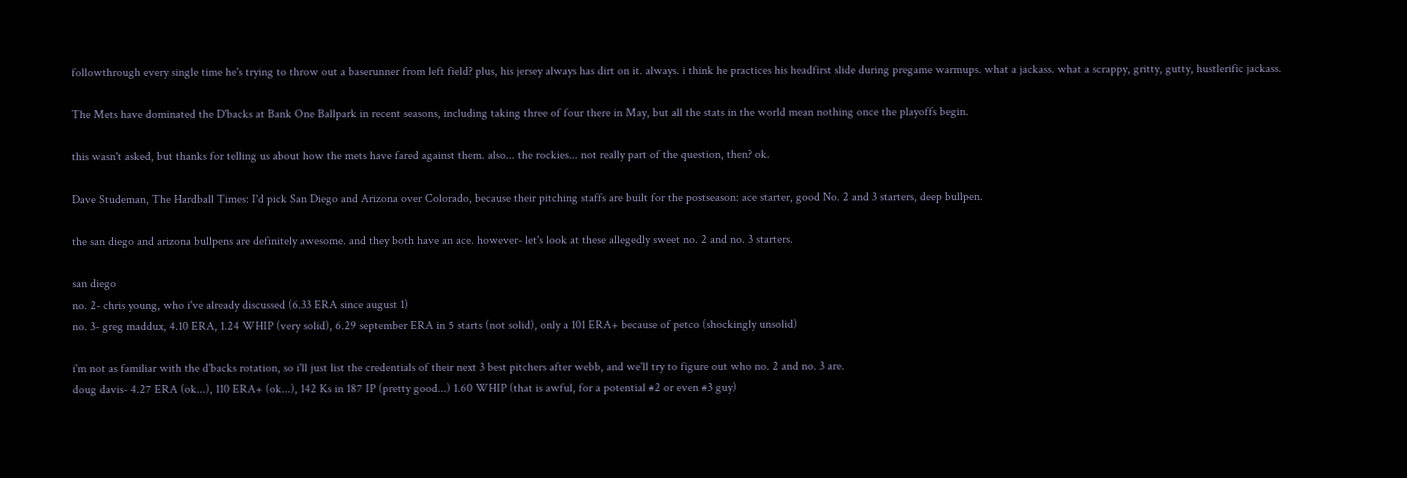followthrough every single time he's trying to throw out a baserunner from left field? plus, his jersey always has dirt on it. always. i think he practices his headfirst slide during pregame warmups. what a jackass. what a scrappy, gritty, gutty, hustlerific jackass.

The Mets have dominated the D'backs at Bank One Ballpark in recent seasons, including taking three of four there in May, but all the stats in the world mean nothing once the playoffs begin.

this wasn't asked, but thanks for telling us about how the mets have fared against them. also... the rockies... not really part of the question, then? ok.

Dave Studeman, The Hardball Times: I'd pick San Diego and Arizona over Colorado, because their pitching staffs are built for the postseason: ace starter, good No. 2 and 3 starters, deep bullpen.

the san diego and arizona bullpens are definitely awesome. and they both have an ace. however- let's look at these allegedly sweet no. 2 and no. 3 starters.

san diego
no. 2- chris young, who i've already discussed (6.33 ERA since august 1)
no. 3- greg maddux, 4.10 ERA, 1.24 WHIP (very solid), 6.29 september ERA in 5 starts (not solid), only a 101 ERA+ because of petco (shockingly unsolid)

i'm not as familiar with the d'backs rotation, so i'll just list the credentials of their next 3 best pitchers after webb, and we'll try to figure out who no. 2 and no. 3 are.
doug davis- 4.27 ERA (ok...), 110 ERA+ (ok...), 142 Ks in 187 IP (pretty good...) 1.60 WHIP (that is awful, for a potential #2 or even #3 guy)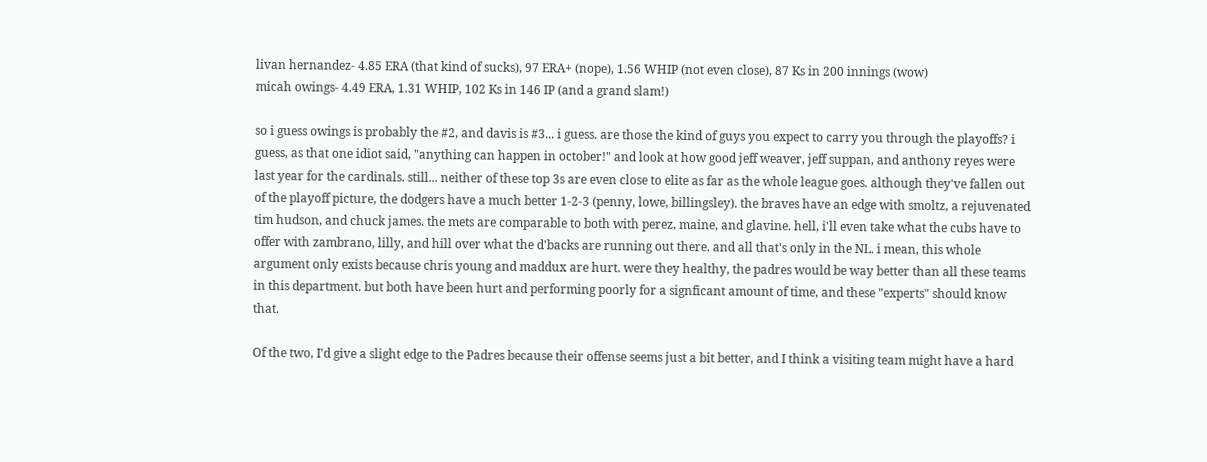livan hernandez- 4.85 ERA (that kind of sucks), 97 ERA+ (nope), 1.56 WHIP (not even close), 87 Ks in 200 innings (wow)
micah owings- 4.49 ERA, 1.31 WHIP, 102 Ks in 146 IP (and a grand slam!)

so i guess owings is probably the #2, and davis is #3... i guess. are those the kind of guys you expect to carry you through the playoffs? i guess, as that one idiot said, "anything can happen in october!" and look at how good jeff weaver, jeff suppan, and anthony reyes were last year for the cardinals. still... neither of these top 3s are even close to elite as far as the whole league goes. although they've fallen out of the playoff picture, the dodgers have a much better 1-2-3 (penny, lowe, billingsley). the braves have an edge with smoltz, a rejuvenated tim hudson, and chuck james. the mets are comparable to both with perez, maine, and glavine. hell, i'll even take what the cubs have to offer with zambrano, lilly, and hill over what the d'backs are running out there. and all that's only in the NL. i mean, this whole argument only exists because chris young and maddux are hurt. were they healthy, the padres would be way better than all these teams in this department. but both have been hurt and performing poorly for a signficant amount of time, and these "experts" should know that.

Of the two, I'd give a slight edge to the Padres because their offense seems just a bit better, and I think a visiting team might have a hard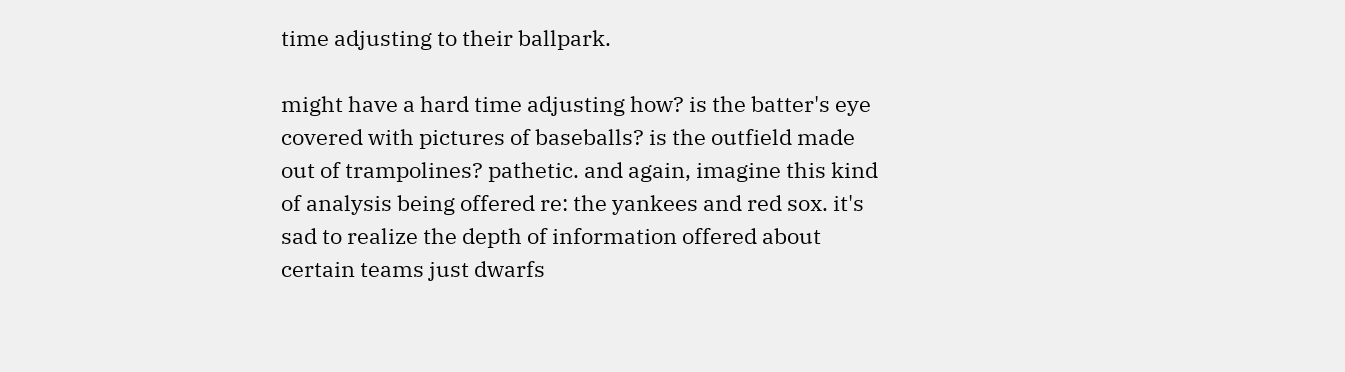time adjusting to their ballpark.

might have a hard time adjusting how? is the batter's eye covered with pictures of baseballs? is the outfield made out of trampolines? pathetic. and again, imagine this kind of analysis being offered re: the yankees and red sox. it's sad to realize the depth of information offered about certain teams just dwarfs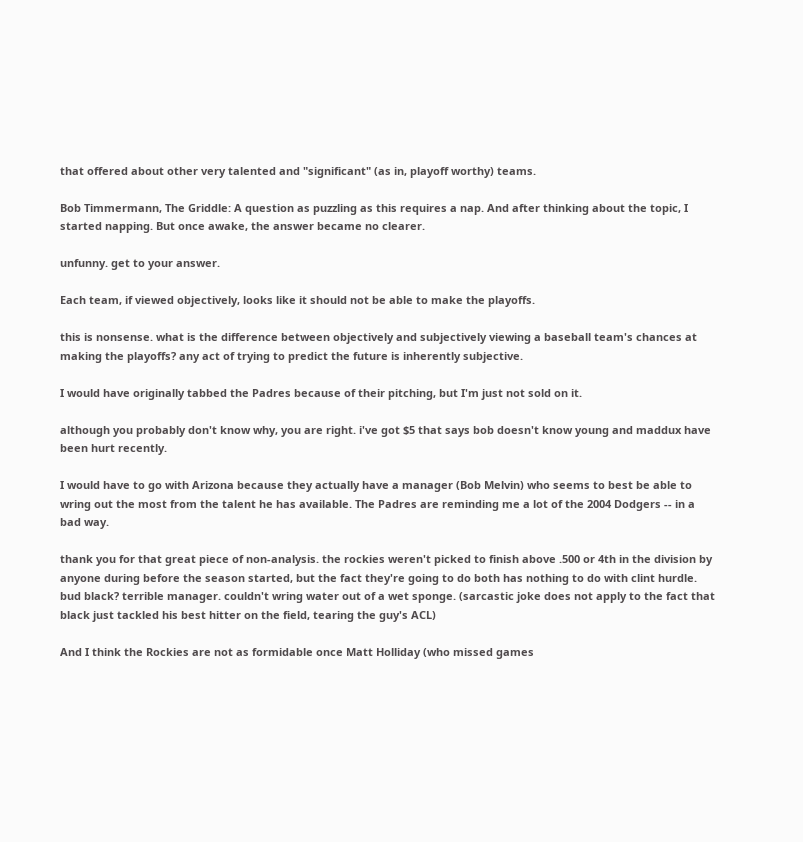that offered about other very talented and "significant" (as in, playoff worthy) teams.

Bob Timmermann, The Griddle: A question as puzzling as this requires a nap. And after thinking about the topic, I started napping. But once awake, the answer became no clearer.

unfunny. get to your answer.

Each team, if viewed objectively, looks like it should not be able to make the playoffs.

this is nonsense. what is the difference between objectively and subjectively viewing a baseball team's chances at making the playoffs? any act of trying to predict the future is inherently subjective.

I would have originally tabbed the Padres because of their pitching, but I'm just not sold on it.

although you probably don't know why, you are right. i've got $5 that says bob doesn't know young and maddux have been hurt recently.

I would have to go with Arizona because they actually have a manager (Bob Melvin) who seems to best be able to wring out the most from the talent he has available. The Padres are reminding me a lot of the 2004 Dodgers -- in a bad way.

thank you for that great piece of non-analysis. the rockies weren't picked to finish above .500 or 4th in the division by anyone during before the season started, but the fact they're going to do both has nothing to do with clint hurdle. bud black? terrible manager. couldn't wring water out of a wet sponge. (sarcastic joke does not apply to the fact that black just tackled his best hitter on the field, tearing the guy's ACL)

And I think the Rockies are not as formidable once Matt Holliday (who missed games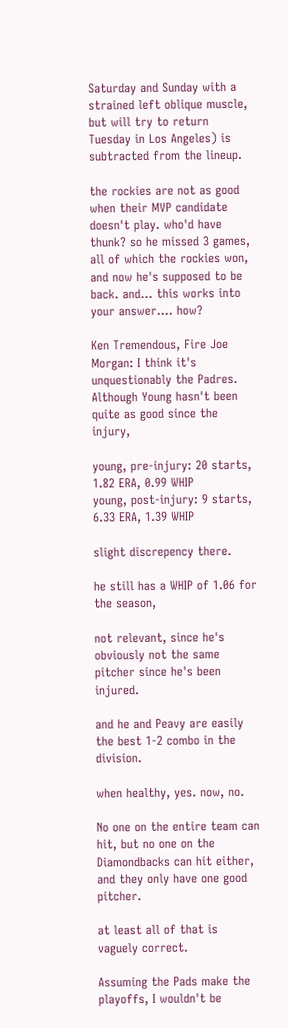Saturday and Sunday with a strained left oblique muscle, but will try to return Tuesday in Los Angeles) is subtracted from the lineup.

the rockies are not as good when their MVP candidate doesn't play. who'd have thunk? so he missed 3 games, all of which the rockies won, and now he's supposed to be back. and... this works into your answer.... how?

Ken Tremendous, Fire Joe Morgan: I think it's unquestionably the Padres. Although Young hasn't been quite as good since the injury,

young, pre-injury: 20 starts, 1.82 ERA, 0.99 WHIP
young, post-injury: 9 starts, 6.33 ERA, 1.39 WHIP

slight discrepency there.

he still has a WHIP of 1.06 for the season,

not relevant, since he's obviously not the same pitcher since he's been injured.

and he and Peavy are easily the best 1-2 combo in the division.

when healthy, yes. now, no.

No one on the entire team can hit, but no one on the Diamondbacks can hit either, and they only have one good pitcher.

at least all of that is vaguely correct.

Assuming the Pads make the playoffs, I wouldn't be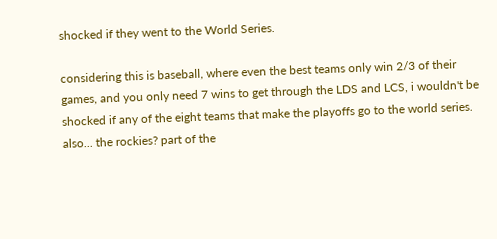shocked if they went to the World Series.

considering this is baseball, where even the best teams only win 2/3 of their games, and you only need 7 wins to get through the LDS and LCS, i wouldn't be shocked if any of the eight teams that make the playoffs go to the world series. also... the rockies? part of the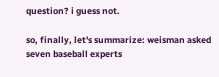question? i guess not.

so, finally, let's summarize: weisman asked seven baseball experts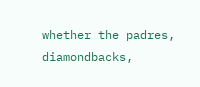whether the padres, diamondbacks,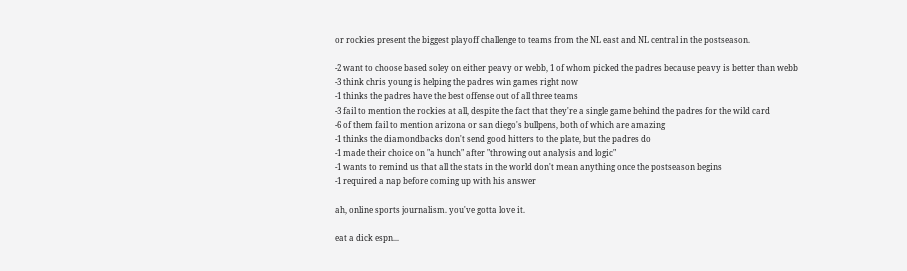or rockies present the biggest playoff challenge to teams from the NL east and NL central in the postseason.

-2 want to choose based soley on either peavy or webb, 1 of whom picked the padres because peavy is better than webb
-3 think chris young is helping the padres win games right now
-1 thinks the padres have the best offense out of all three teams
-3 fail to mention the rockies at all, despite the fact that they're a single game behind the padres for the wild card
-6 of them fail to mention arizona or san diego's bullpens, both of which are amazing
-1 thinks the diamondbacks don't send good hitters to the plate, but the padres do
-1 made their choice on "a hunch" after "throwing out analysis and logic"
-1 wants to remind us that all the stats in the world don't mean anything once the postseason begins
-1 required a nap before coming up with his answer

ah, online sports journalism. you've gotta love it.

eat a dick espn...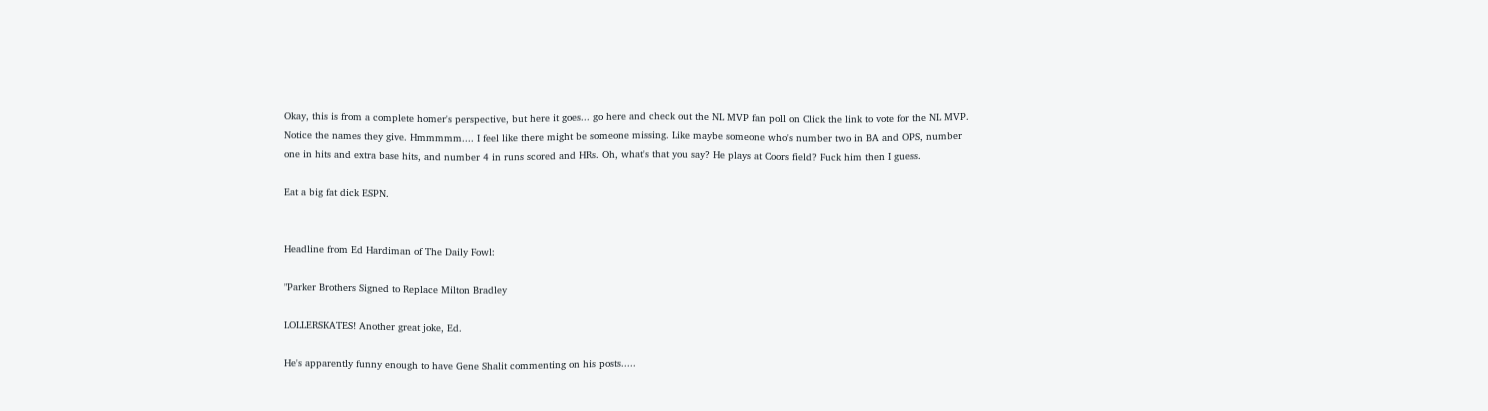Okay, this is from a complete homer's perspective, but here it goes... go here and check out the NL MVP fan poll on Click the link to vote for the NL MVP. Notice the names they give. Hmmmmm.... I feel like there might be someone missing. Like maybe someone who's number two in BA and OPS, number one in hits and extra base hits, and number 4 in runs scored and HRs. Oh, what's that you say? He plays at Coors field? Fuck him then I guess.

Eat a big fat dick ESPN.


Headline from Ed Hardiman of The Daily Fowl:

"Parker Brothers Signed to Replace Milton Bradley

LOLLERSKATES! Another great joke, Ed.

He's apparently funny enough to have Gene Shalit commenting on his posts.....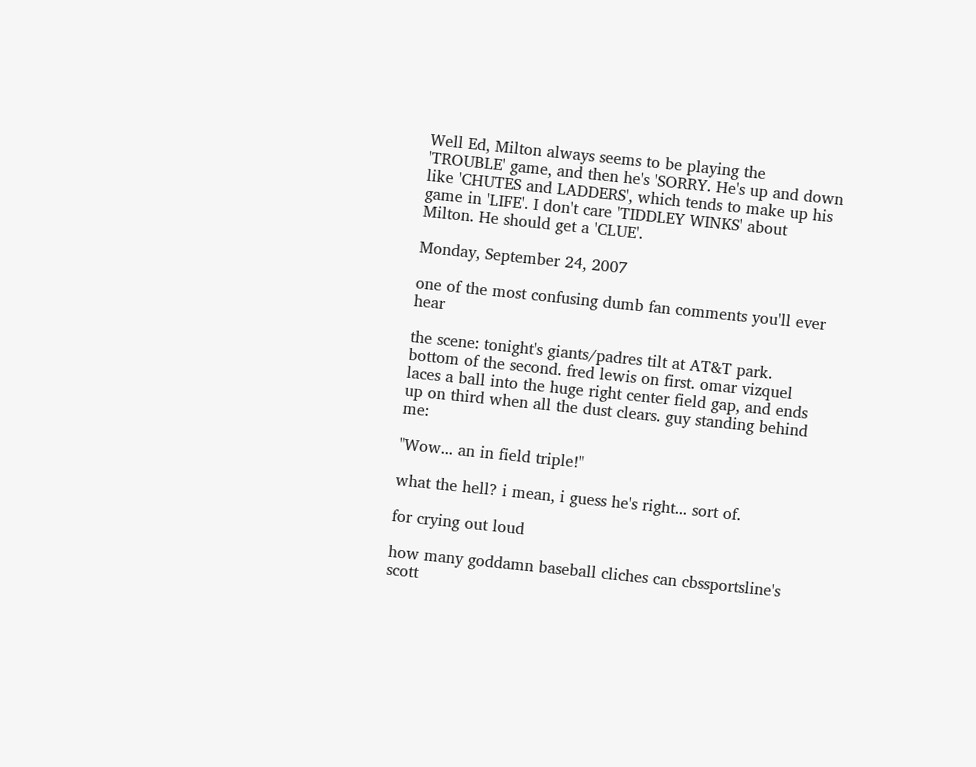Well Ed, Milton always seems to be playing the 'TROUBLE' game, and then he's 'SORRY. He's up and down like 'CHUTES and LADDERS', which tends to make up his game in 'LIFE'. I don't care 'TIDDLEY WINKS' about Milton. He should get a 'CLUE'.

Monday, September 24, 2007

one of the most confusing dumb fan comments you'll ever hear

the scene: tonight's giants/padres tilt at AT&T park. bottom of the second. fred lewis on first. omar vizquel laces a ball into the huge right center field gap, and ends up on third when all the dust clears. guy standing behind me:

"Wow... an in field triple!"

what the hell? i mean, i guess he's right... sort of.

for crying out loud

how many goddamn baseball cliches can cbssportsline's scott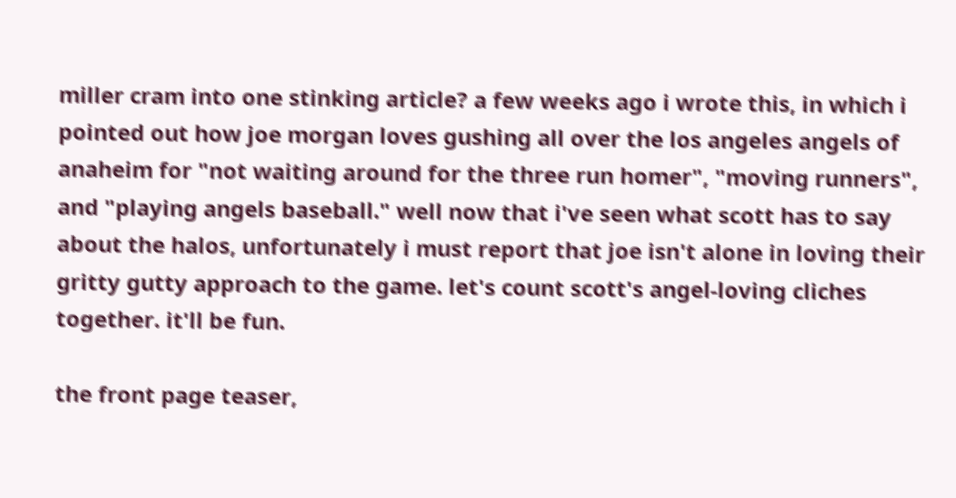miller cram into one stinking article? a few weeks ago i wrote this, in which i pointed out how joe morgan loves gushing all over the los angeles angels of anaheim for "not waiting around for the three run homer", "moving runners", and "playing angels baseball." well now that i've seen what scott has to say about the halos, unfortunately i must report that joe isn't alone in loving their gritty gutty approach to the game. let's count scott's angel-loving cliches together. it'll be fun.

the front page teaser,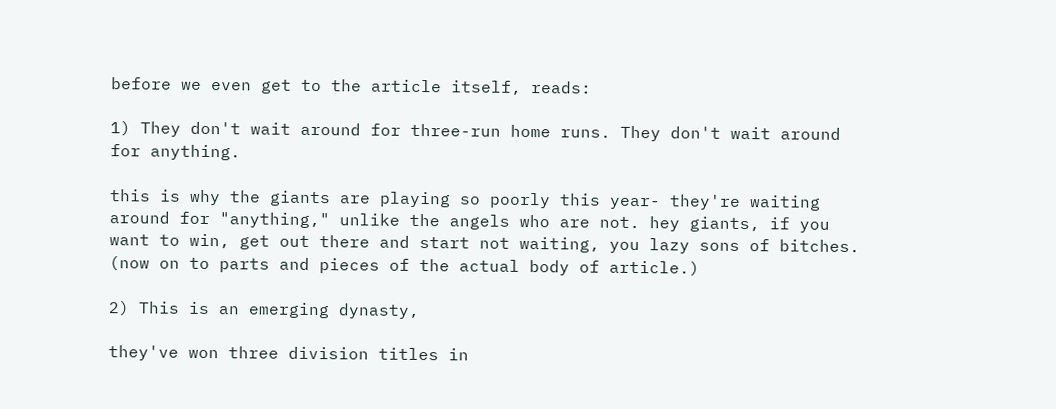before we even get to the article itself, reads:

1) They don't wait around for three-run home runs. They don't wait around for anything.

this is why the giants are playing so poorly this year- they're waiting around for "anything," unlike the angels who are not. hey giants, if you want to win, get out there and start not waiting, you lazy sons of bitches. (now on to parts and pieces of the actual body of article.)

2) This is an emerging dynasty,

they've won three division titles in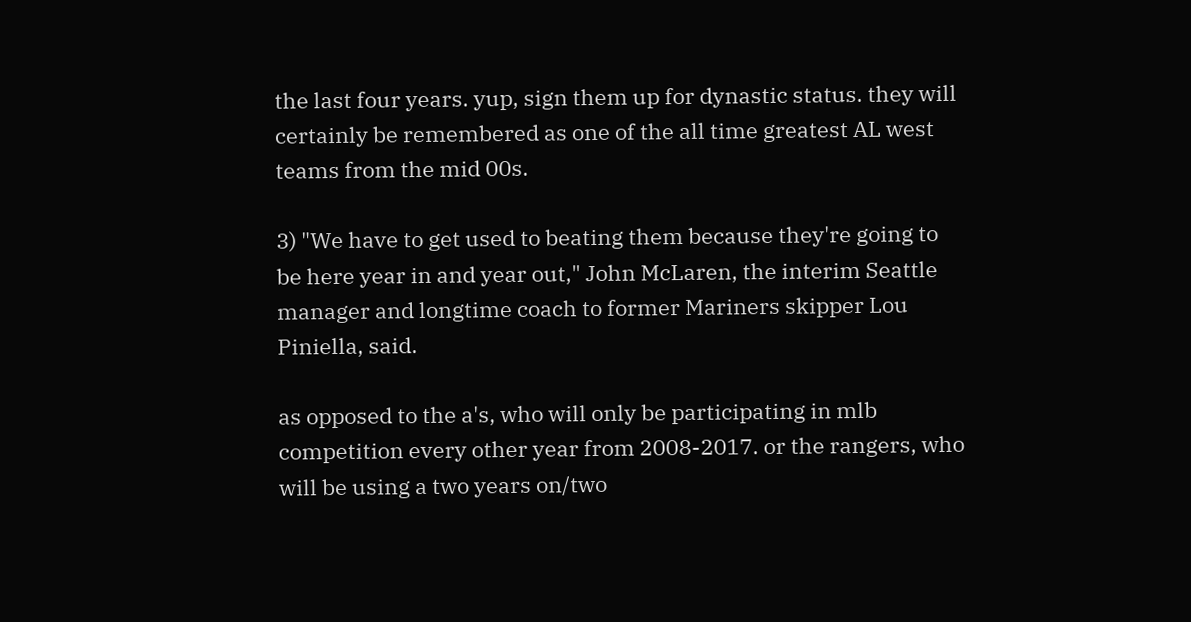the last four years. yup, sign them up for dynastic status. they will certainly be remembered as one of the all time greatest AL west teams from the mid 00s.

3) "We have to get used to beating them because they're going to be here year in and year out," John McLaren, the interim Seattle manager and longtime coach to former Mariners skipper Lou Piniella, said.

as opposed to the a's, who will only be participating in mlb competition every other year from 2008-2017. or the rangers, who will be using a two years on/two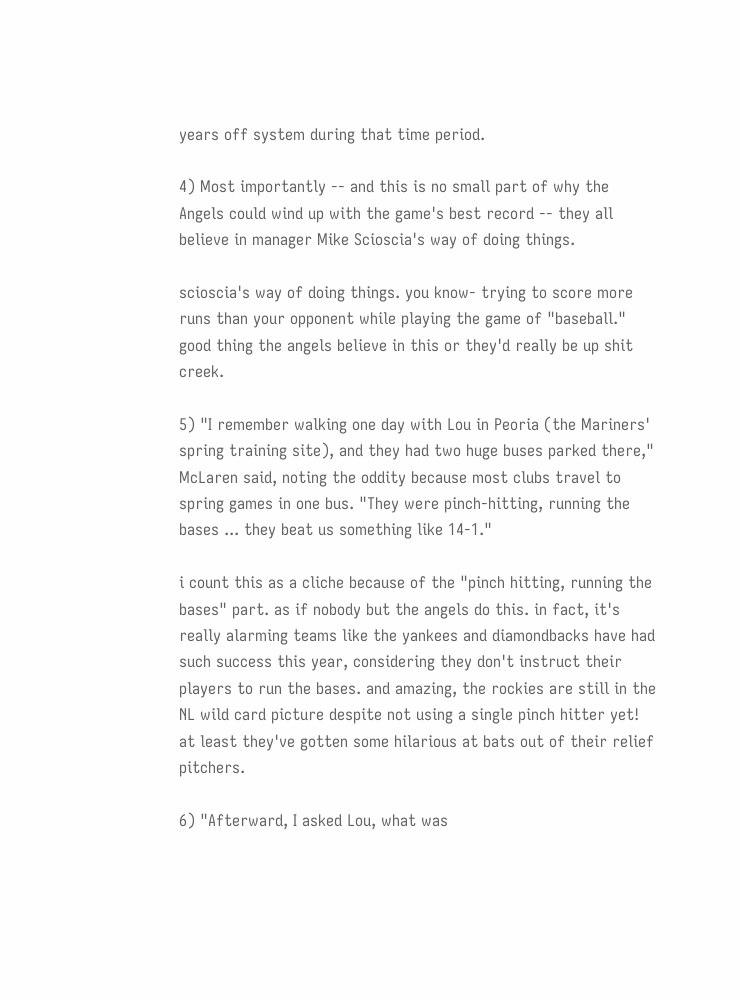years off system during that time period.

4) Most importantly -- and this is no small part of why the Angels could wind up with the game's best record -- they all believe in manager Mike Scioscia's way of doing things.

scioscia's way of doing things. you know- trying to score more runs than your opponent while playing the game of "baseball." good thing the angels believe in this or they'd really be up shit creek.

5) "I remember walking one day with Lou in Peoria (the Mariners' spring training site), and they had two huge buses parked there," McLaren said, noting the oddity because most clubs travel to spring games in one bus. "They were pinch-hitting, running the bases ... they beat us something like 14-1."

i count this as a cliche because of the "pinch hitting, running the bases" part. as if nobody but the angels do this. in fact, it's really alarming teams like the yankees and diamondbacks have had such success this year, considering they don't instruct their players to run the bases. and amazing, the rockies are still in the NL wild card picture despite not using a single pinch hitter yet! at least they've gotten some hilarious at bats out of their relief pitchers.

6) "Afterward, I asked Lou, what was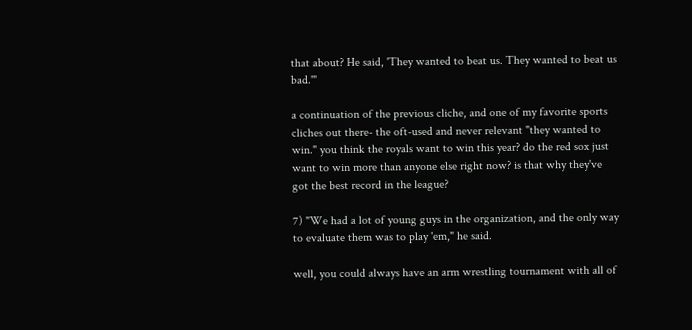that about? He said, 'They wanted to beat us. They wanted to beat us bad.'"

a continuation of the previous cliche, and one of my favorite sports cliches out there- the oft-used and never relevant "they wanted to win." you think the royals want to win this year? do the red sox just want to win more than anyone else right now? is that why they've got the best record in the league?

7) "We had a lot of young guys in the organization, and the only way to evaluate them was to play 'em," he said.

well, you could always have an arm wrestling tournament with all of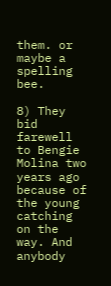them. or maybe a spelling bee.

8) They bid farewell to Bengie Molina two years ago because of the young catching on the way. And anybody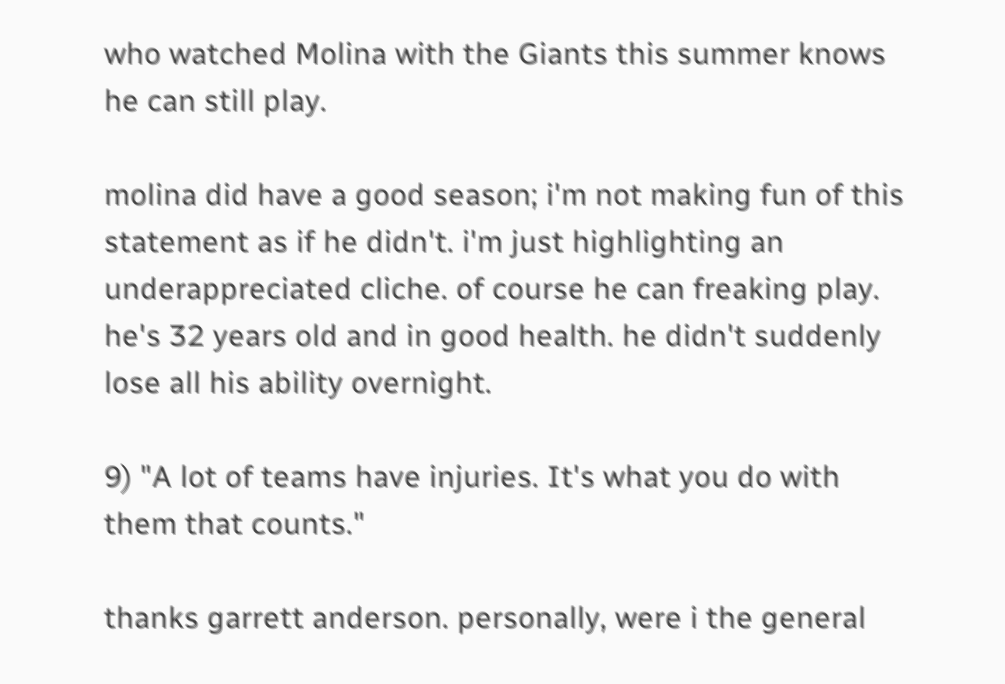who watched Molina with the Giants this summer knows he can still play.

molina did have a good season; i'm not making fun of this statement as if he didn't. i'm just highlighting an underappreciated cliche. of course he can freaking play. he's 32 years old and in good health. he didn't suddenly lose all his ability overnight.

9) "A lot of teams have injuries. It's what you do with them that counts."

thanks garrett anderson. personally, were i the general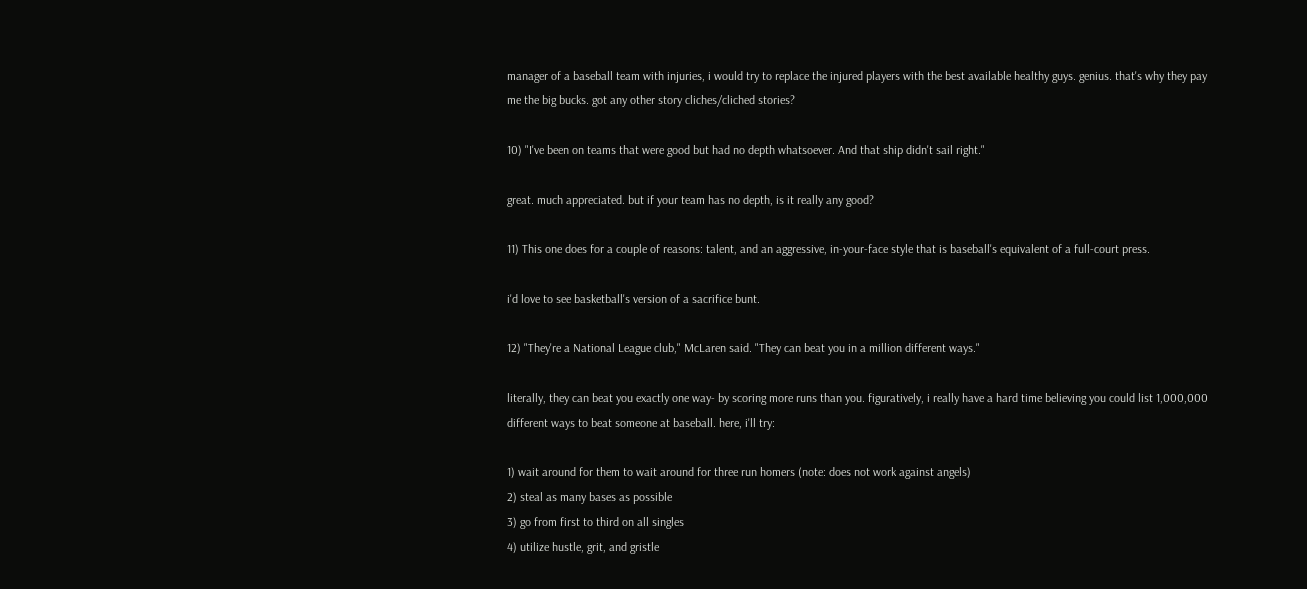manager of a baseball team with injuries, i would try to replace the injured players with the best available healthy guys. genius. that's why they pay me the big bucks. got any other story cliches/cliched stories?

10) "I've been on teams that were good but had no depth whatsoever. And that ship didn't sail right."

great. much appreciated. but if your team has no depth, is it really any good?

11) This one does for a couple of reasons: talent, and an aggressive, in-your-face style that is baseball's equivalent of a full-court press.

i'd love to see basketball's version of a sacrifice bunt.

12) "They're a National League club," McLaren said. "They can beat you in a million different ways."

literally, they can beat you exactly one way- by scoring more runs than you. figuratively, i really have a hard time believing you could list 1,000,000 different ways to beat someone at baseball. here, i'll try:

1) wait around for them to wait around for three run homers (note: does not work against angels)
2) steal as many bases as possible
3) go from first to third on all singles
4) utilize hustle, grit, and gristle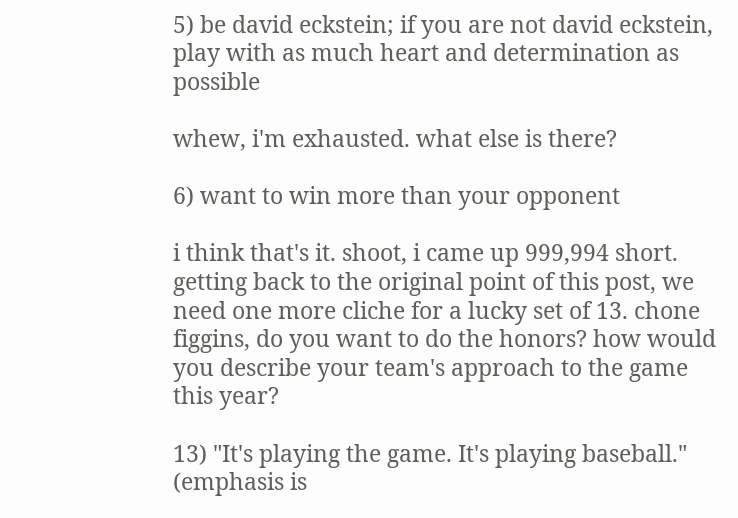5) be david eckstein; if you are not david eckstein, play with as much heart and determination as possible

whew, i'm exhausted. what else is there?

6) want to win more than your opponent

i think that's it. shoot, i came up 999,994 short. getting back to the original point of this post, we need one more cliche for a lucky set of 13. chone figgins, do you want to do the honors? how would you describe your team's approach to the game this year?

13) "It's playing the game. It's playing baseball." (emphasis is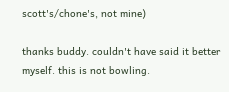scott's/chone's, not mine)

thanks buddy. couldn't have said it better myself. this is not bowling.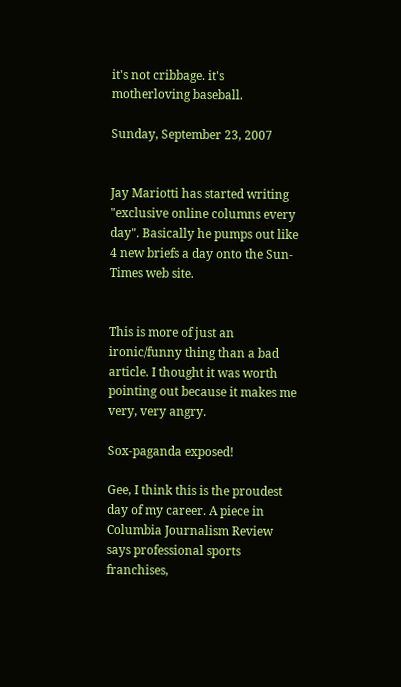it's not cribbage. it's motherloving baseball.

Sunday, September 23, 2007


Jay Mariotti has started writing "exclusive online columns every day". Basically he pumps out like 4 new briefs a day onto the Sun-Times web site.


This is more of just an ironic/funny thing than a bad article. I thought it was worth pointing out because it makes me very, very angry.

Sox-paganda exposed!

Gee, I think this is the proudest day of my career. A piece in Columbia Journalism Review says professional sports franchises,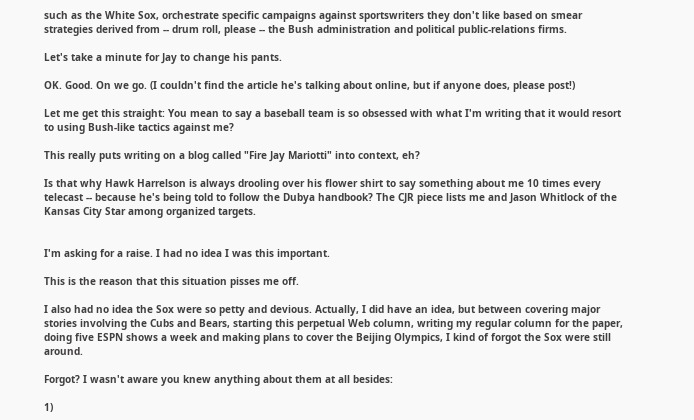such as the White Sox, orchestrate specific campaigns against sportswriters they don't like based on smear strategies derived from -- drum roll, please -- the Bush administration and political public-relations firms.

Let's take a minute for Jay to change his pants.

OK. Good. On we go. (I couldn't find the article he's talking about online, but if anyone does, please post!)

Let me get this straight: You mean to say a baseball team is so obsessed with what I'm writing that it would resort to using Bush-like tactics against me?

This really puts writing on a blog called "Fire Jay Mariotti" into context, eh?

Is that why Hawk Harrelson is always drooling over his flower shirt to say something about me 10 times every telecast -- because he's being told to follow the Dubya handbook? The CJR piece lists me and Jason Whitlock of the Kansas City Star among organized targets.


I'm asking for a raise. I had no idea I was this important.

This is the reason that this situation pisses me off.

I also had no idea the Sox were so petty and devious. Actually, I did have an idea, but between covering major stories involving the Cubs and Bears, starting this perpetual Web column, writing my regular column for the paper, doing five ESPN shows a week and making plans to cover the Beijing Olympics, I kind of forgot the Sox were still around.

Forgot? I wasn't aware you knew anything about them at all besides:

1)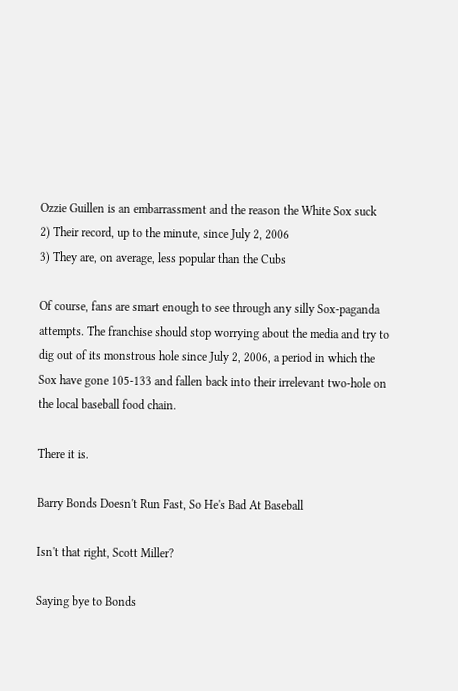Ozzie Guillen is an embarrassment and the reason the White Sox suck
2) Their record, up to the minute, since July 2, 2006
3) They are, on average, less popular than the Cubs

Of course, fans are smart enough to see through any silly Sox-paganda attempts. The franchise should stop worrying about the media and try to dig out of its monstrous hole since July 2, 2006, a period in which the Sox have gone 105-133 and fallen back into their irrelevant two-hole on the local baseball food chain.

There it is.

Barry Bonds Doesn't Run Fast, So He's Bad At Baseball

Isn't that right, Scott Miller?

Saying bye to Bonds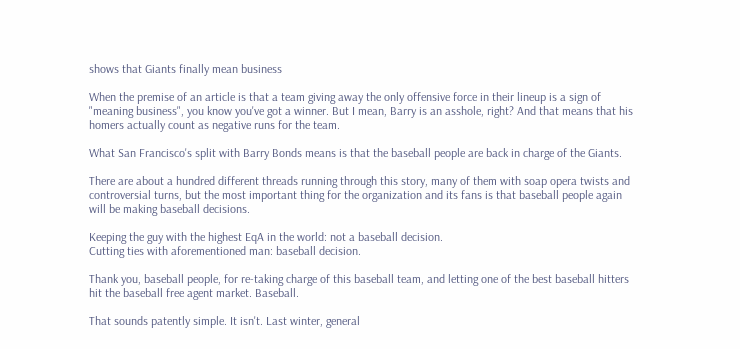shows that Giants finally mean business

When the premise of an article is that a team giving away the only offensive force in their lineup is a sign of "meaning business", you know you've got a winner. But I mean, Barry is an asshole, right? And that means that his homers actually count as negative runs for the team.

What San Francisco's split with Barry Bonds means is that the baseball people are back in charge of the Giants.

There are about a hundred different threads running through this story, many of them with soap opera twists and controversial turns, but the most important thing for the organization and its fans is that baseball people again will be making baseball decisions.

Keeping the guy with the highest EqA in the world: not a baseball decision.
Cutting ties with aforementioned man: baseball decision.

Thank you, baseball people, for re-taking charge of this baseball team, and letting one of the best baseball hitters hit the baseball free agent market. Baseball.

That sounds patently simple. It isn't. Last winter, general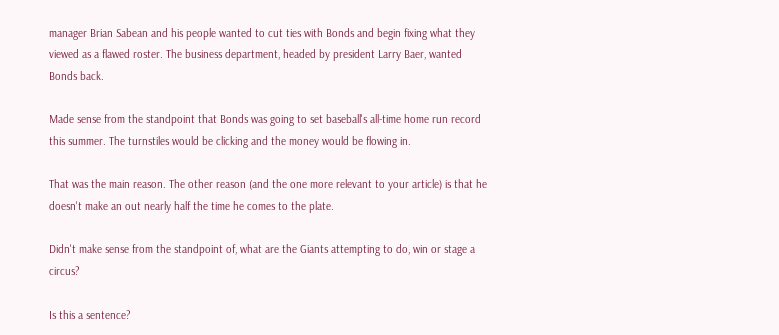manager Brian Sabean and his people wanted to cut ties with Bonds and begin fixing what they viewed as a flawed roster. The business department, headed by president Larry Baer, wanted Bonds back.

Made sense from the standpoint that Bonds was going to set baseball's all-time home run record this summer. The turnstiles would be clicking and the money would be flowing in.

That was the main reason. The other reason (and the one more relevant to your article) is that he doesn't make an out nearly half the time he comes to the plate.

Didn't make sense from the standpoint of, what are the Giants attempting to do, win or stage a circus?

Is this a sentence?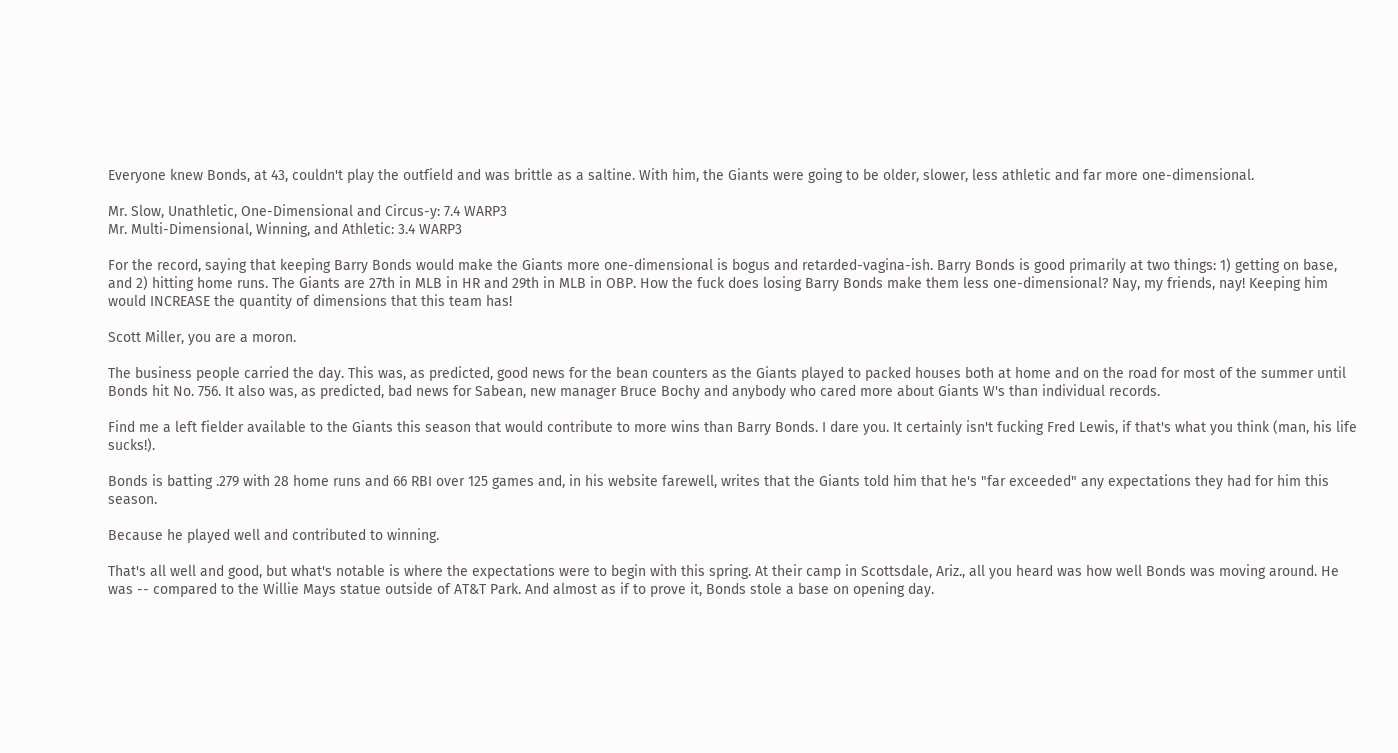Everyone knew Bonds, at 43, couldn't play the outfield and was brittle as a saltine. With him, the Giants were going to be older, slower, less athletic and far more one-dimensional.

Mr. Slow, Unathletic, One-Dimensional and Circus-y: 7.4 WARP3
Mr. Multi-Dimensional, Winning, and Athletic: 3.4 WARP3

For the record, saying that keeping Barry Bonds would make the Giants more one-dimensional is bogus and retarded-vagina-ish. Barry Bonds is good primarily at two things: 1) getting on base, and 2) hitting home runs. The Giants are 27th in MLB in HR and 29th in MLB in OBP. How the fuck does losing Barry Bonds make them less one-dimensional? Nay, my friends, nay! Keeping him would INCREASE the quantity of dimensions that this team has!

Scott Miller, you are a moron.

The business people carried the day. This was, as predicted, good news for the bean counters as the Giants played to packed houses both at home and on the road for most of the summer until Bonds hit No. 756. It also was, as predicted, bad news for Sabean, new manager Bruce Bochy and anybody who cared more about Giants W's than individual records.

Find me a left fielder available to the Giants this season that would contribute to more wins than Barry Bonds. I dare you. It certainly isn't fucking Fred Lewis, if that's what you think (man, his life sucks!).

Bonds is batting .279 with 28 home runs and 66 RBI over 125 games and, in his website farewell, writes that the Giants told him that he's "far exceeded" any expectations they had for him this season.

Because he played well and contributed to winning.

That's all well and good, but what's notable is where the expectations were to begin with this spring. At their camp in Scottsdale, Ariz., all you heard was how well Bonds was moving around. He was -- compared to the Willie Mays statue outside of AT&T Park. And almost as if to prove it, Bonds stole a base on opening day.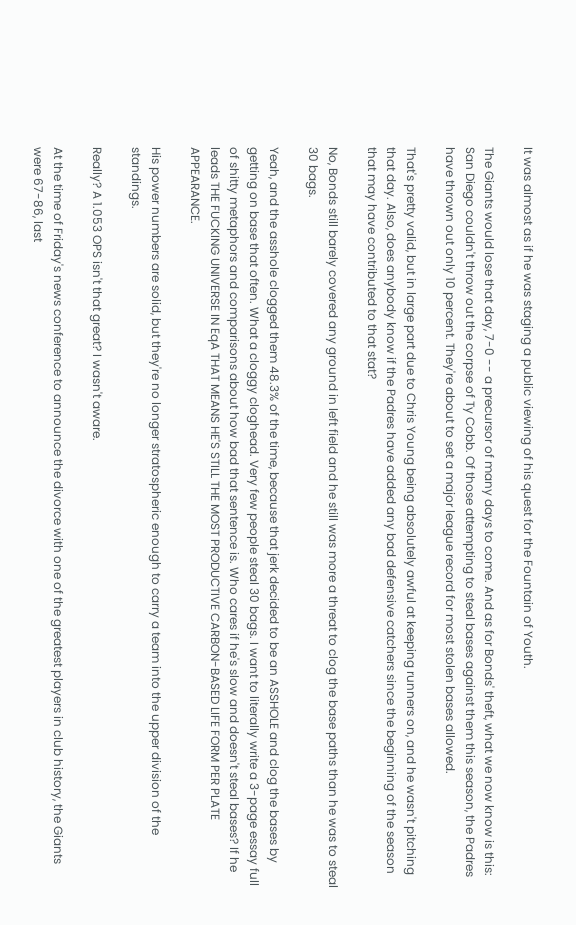It was almost as if he was staging a public viewing of his quest for the Fountain of Youth.

The Giants would lose that day, 7-0 -- a precursor of many days to come. And as for Bonds' theft, what we now know is this: San Diego couldn't throw out the corpse of Ty Cobb. Of those attempting to steal bases against them this season, the Padres have thrown out only 10 percent. They're about to set a major league record for most stolen bases allowed.

That's pretty valid, but in large part due to Chris Young being absolutely awful at keeping runners on, and he wasn't pitching that day. Also, does anybody know if the Padres have added any bad defensive catchers since the beginning of the season that may have contributed to that stat?

No, Bonds still barely covered any ground in left field and he still was more a threat to clog the base paths than he was to steal 30 bags.

Yeah, and the asshole clogged them 48.3% of the time, because that jerk decided to be an ASSHOLE and clog the bases by getting on base that often. What a cloggy cloghead. Very few people steal 30 bags. I want to literally write a 3-page essay full of shitty metaphors and comparisons about how bad that sentence is. Who cares if he's slow and doesn't steal bases? If he leads THE FUCKING UNIVERSE IN EqA THAT MEANS HE'S STILL THE MOST PRODUCTIVE CARBON-BASED LIFE FORM PER PLATE APPEARANCE.

His power numbers are solid, but they're no longer stratospheric enough to carry a team into the upper division of the standings.

Really? A 1.053 OPS isn't that great? I wasn't aware.

At the time of Friday's news conference to announce the divorce with one of the greatest players in club history, the Giants were 67-86, last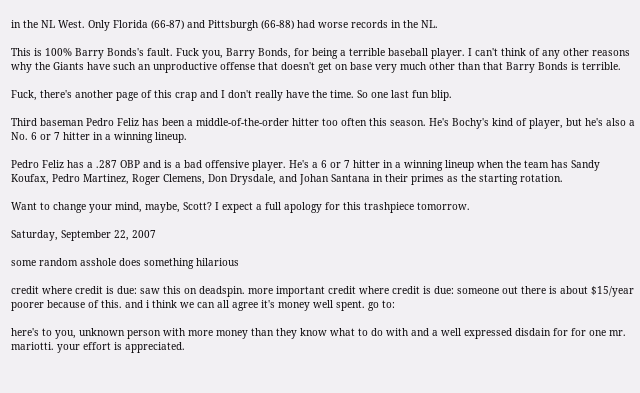in the NL West. Only Florida (66-87) and Pittsburgh (66-88) had worse records in the NL.

This is 100% Barry Bonds's fault. Fuck you, Barry Bonds, for being a terrible baseball player. I can't think of any other reasons why the Giants have such an unproductive offense that doesn't get on base very much other than that Barry Bonds is terrible.

Fuck, there's another page of this crap and I don't really have the time. So one last fun blip.

Third baseman Pedro Feliz has been a middle-of-the-order hitter too often this season. He's Bochy's kind of player, but he's also a No. 6 or 7 hitter in a winning lineup.

Pedro Feliz has a .287 OBP and is a bad offensive player. He's a 6 or 7 hitter in a winning lineup when the team has Sandy Koufax, Pedro Martinez, Roger Clemens, Don Drysdale, and Johan Santana in their primes as the starting rotation.

Want to change your mind, maybe, Scott? I expect a full apology for this trashpiece tomorrow.

Saturday, September 22, 2007

some random asshole does something hilarious

credit where credit is due: saw this on deadspin. more important credit where credit is due: someone out there is about $15/year poorer because of this. and i think we can all agree it's money well spent. go to:

here's to you, unknown person with more money than they know what to do with and a well expressed disdain for for one mr. mariotti. your effort is appreciated.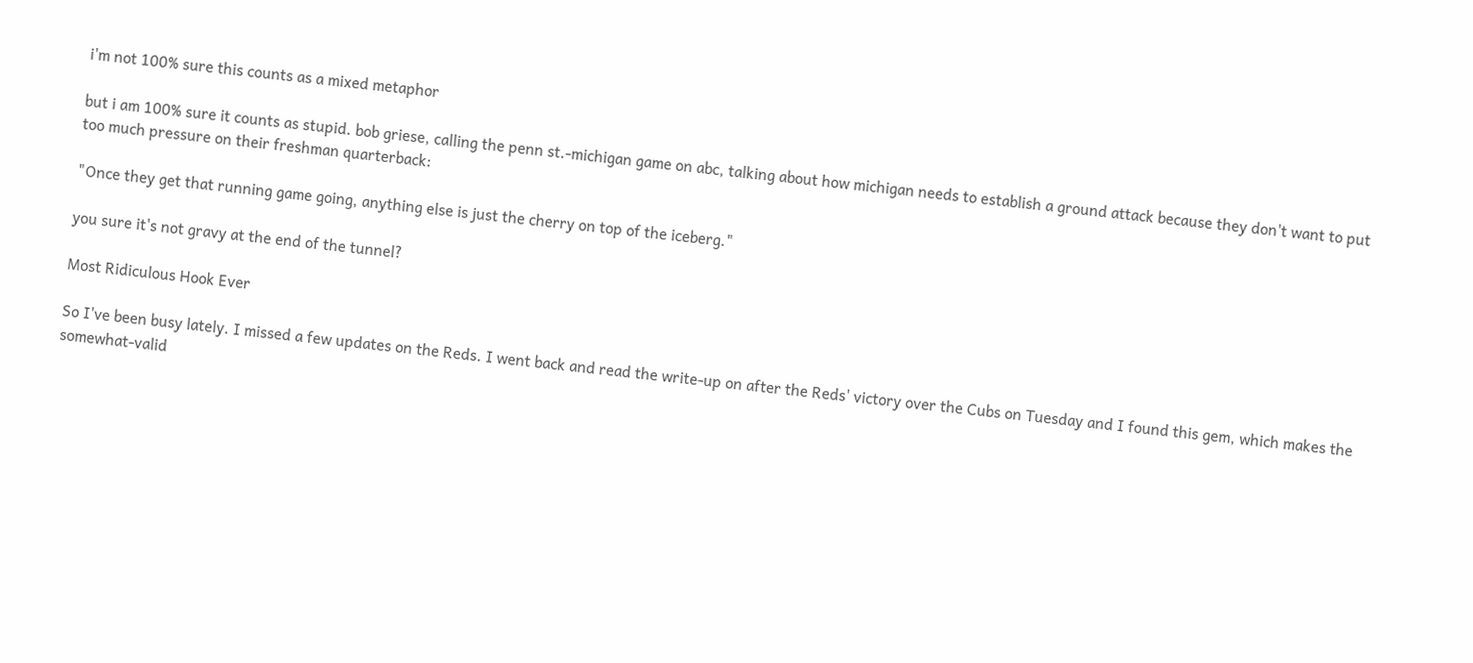i'm not 100% sure this counts as a mixed metaphor

but i am 100% sure it counts as stupid. bob griese, calling the penn st.-michigan game on abc, talking about how michigan needs to establish a ground attack because they don't want to put too much pressure on their freshman quarterback:

"Once they get that running game going, anything else is just the cherry on top of the iceberg."

you sure it's not gravy at the end of the tunnel?

Most Ridiculous Hook Ever

So I've been busy lately. I missed a few updates on the Reds. I went back and read the write-up on after the Reds' victory over the Cubs on Tuesday and I found this gem, which makes the somewhat-valid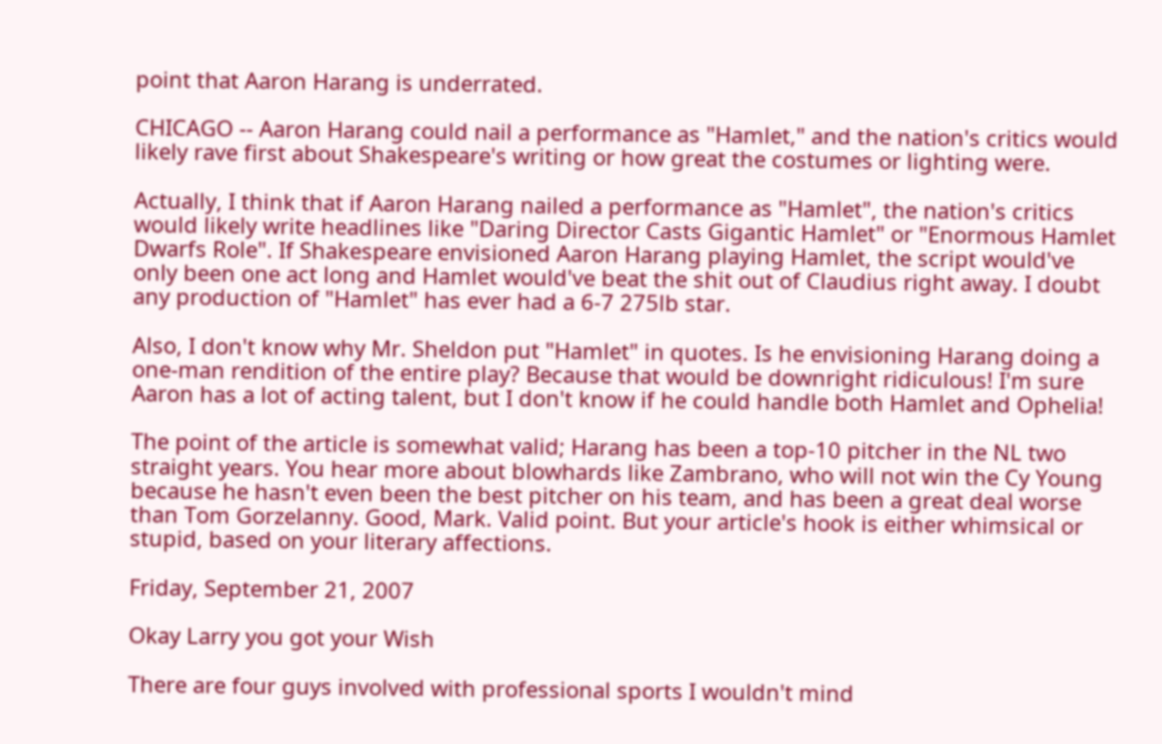point that Aaron Harang is underrated.

CHICAGO -- Aaron Harang could nail a performance as "Hamlet," and the nation's critics would likely rave first about Shakespeare's writing or how great the costumes or lighting were.

Actually, I think that if Aaron Harang nailed a performance as "Hamlet", the nation's critics would likely write headlines like "Daring Director Casts Gigantic Hamlet" or "Enormous Hamlet Dwarfs Role". If Shakespeare envisioned Aaron Harang playing Hamlet, the script would've only been one act long and Hamlet would've beat the shit out of Claudius right away. I doubt any production of "Hamlet" has ever had a 6-7 275lb star.

Also, I don't know why Mr. Sheldon put "Hamlet" in quotes. Is he envisioning Harang doing a one-man rendition of the entire play? Because that would be downright ridiculous! I'm sure Aaron has a lot of acting talent, but I don't know if he could handle both Hamlet and Ophelia!

The point of the article is somewhat valid; Harang has been a top-10 pitcher in the NL two straight years. You hear more about blowhards like Zambrano, who will not win the Cy Young because he hasn't even been the best pitcher on his team, and has been a great deal worse than Tom Gorzelanny. Good, Mark. Valid point. But your article's hook is either whimsical or stupid, based on your literary affections.

Friday, September 21, 2007

Okay Larry you got your Wish

There are four guys involved with professional sports I wouldn't mind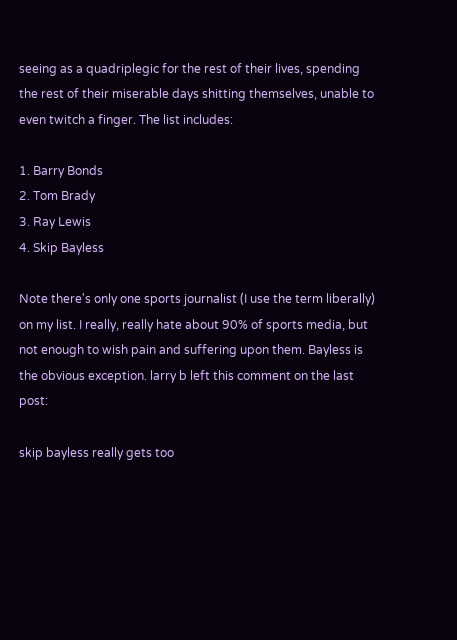seeing as a quadriplegic for the rest of their lives, spending the rest of their miserable days shitting themselves, unable to even twitch a finger. The list includes:

1. Barry Bonds
2. Tom Brady
3. Ray Lewis
4. Skip Bayless

Note there's only one sports journalist (I use the term liberally) on my list. I really, really hate about 90% of sports media, but not enough to wish pain and suffering upon them. Bayless is the obvious exception. larry b left this comment on the last post:

skip bayless really gets too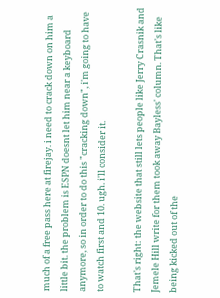much of a free pass here at firejay. i need to crack down on him a little bit. the problem is ESPN doesnt let him near a keyboard anymore, so in order to do this "cracking down", i'm going to have to watch first and 10. ugh. i'll consider it.

That's right: the website that still lets people like Jerry Crasnik and Jemele Hill write for them took away Bayless' column. That's like being kicked out of the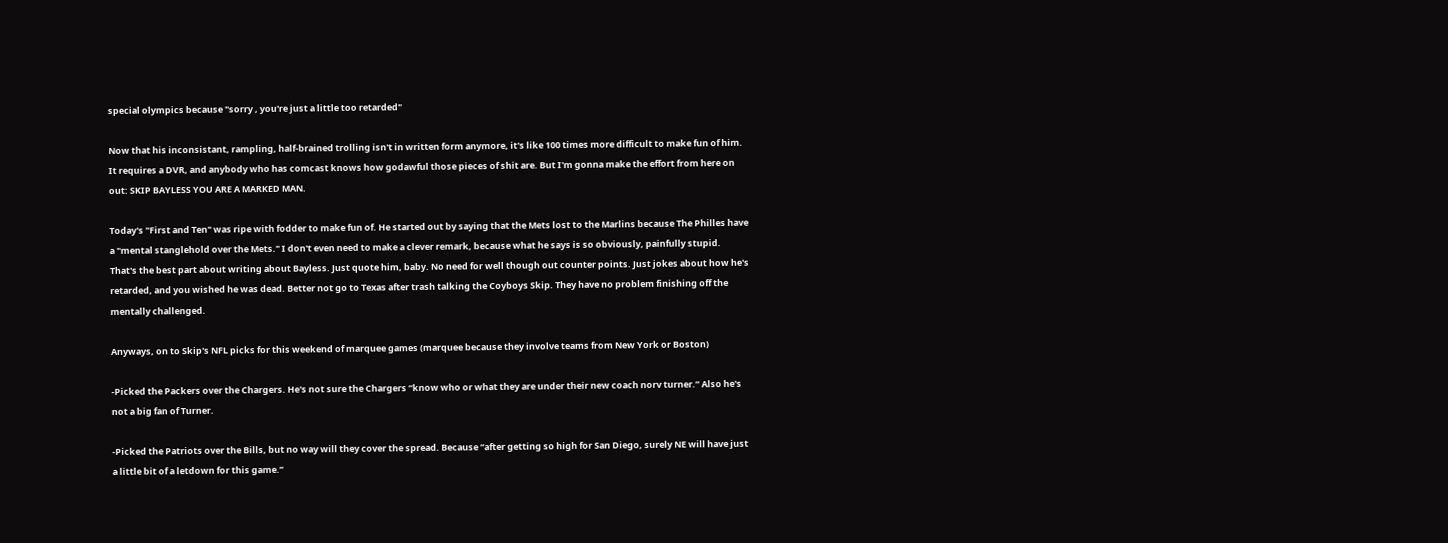special olympics because "sorry , you're just a little too retarded"

Now that his inconsistant, rampling, half-brained trolling isn't in written form anymore, it's like 100 times more difficult to make fun of him. It requires a DVR, and anybody who has comcast knows how godawful those pieces of shit are. But I'm gonna make the effort from here on out: SKIP BAYLESS YOU ARE A MARKED MAN.

Today's "First and Ten" was ripe with fodder to make fun of. He started out by saying that the Mets lost to the Marlins because The Philles have a "mental stanglehold over the Mets." I don't even need to make a clever remark, because what he says is so obviously, painfully stupid. That's the best part about writing about Bayless. Just quote him, baby. No need for well though out counter points. Just jokes about how he's retarded, and you wished he was dead. Better not go to Texas after trash talking the Coyboys Skip. They have no problem finishing off the mentally challenged.

Anyways, on to Skip's NFL picks for this weekend of marquee games (marquee because they involve teams from New York or Boston)

-Picked the Packers over the Chargers. He's not sure the Chargers “know who or what they are under their new coach norv turner.” Also he's not a big fan of Turner.

-Picked the Patriots over the Bills, but no way will they cover the spread. Because “after getting so high for San Diego, surely NE will have just a little bit of a letdown for this game.”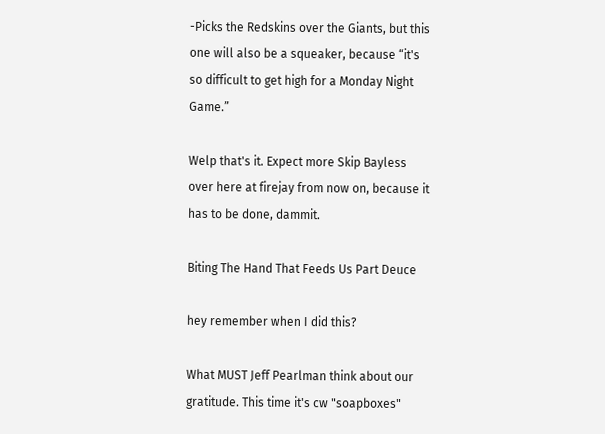-Picks the Redskins over the Giants, but this one will also be a squeaker, because “it's so difficult to get high for a Monday Night Game.”

Welp that's it. Expect more Skip Bayless over here at firejay from now on, because it has to be done, dammit.

Biting The Hand That Feeds Us Part Deuce

hey remember when I did this?

What MUST Jeff Pearlman think about our gratitude. This time it's cw "soapboxes"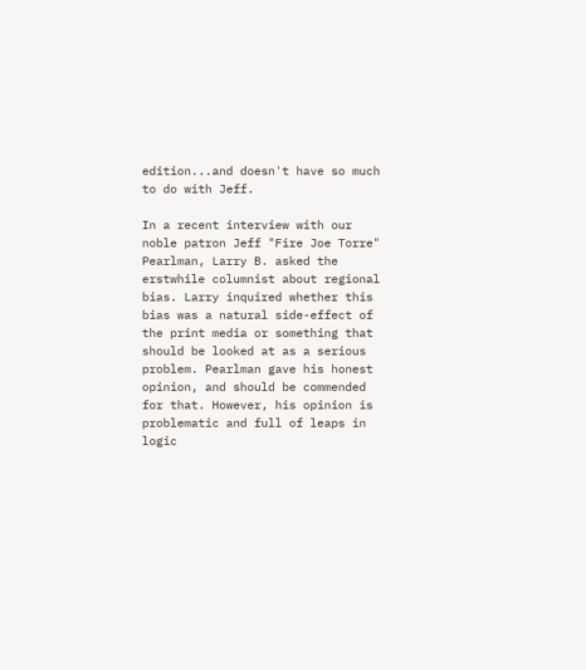edition...and doesn't have so much to do with Jeff.

In a recent interview with our noble patron Jeff "Fire Joe Torre" Pearlman, Larry B. asked the erstwhile columnist about regional bias. Larry inquired whether this bias was a natural side-effect of the print media or something that should be looked at as a serious problem. Pearlman gave his honest opinion, and should be commended for that. However, his opinion is problematic and full of leaps in logic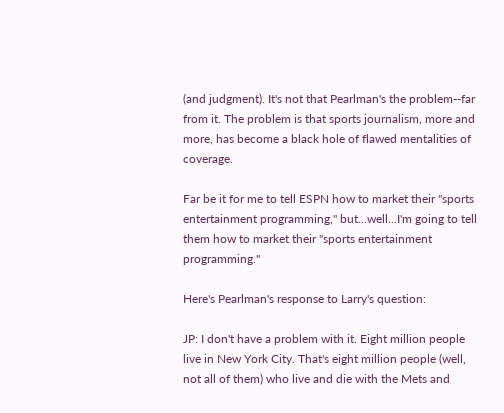(and judgment). It's not that Pearlman's the problem--far from it. The problem is that sports journalism, more and more, has become a black hole of flawed mentalities of coverage.

Far be it for me to tell ESPN how to market their "sports entertainment programming," but...well...I'm going to tell them how to market their "sports entertainment programming."

Here's Pearlman's response to Larry's question:

JP: I don't have a problem with it. Eight million people live in New York City. That's eight million people (well, not all of them) who live and die with the Mets and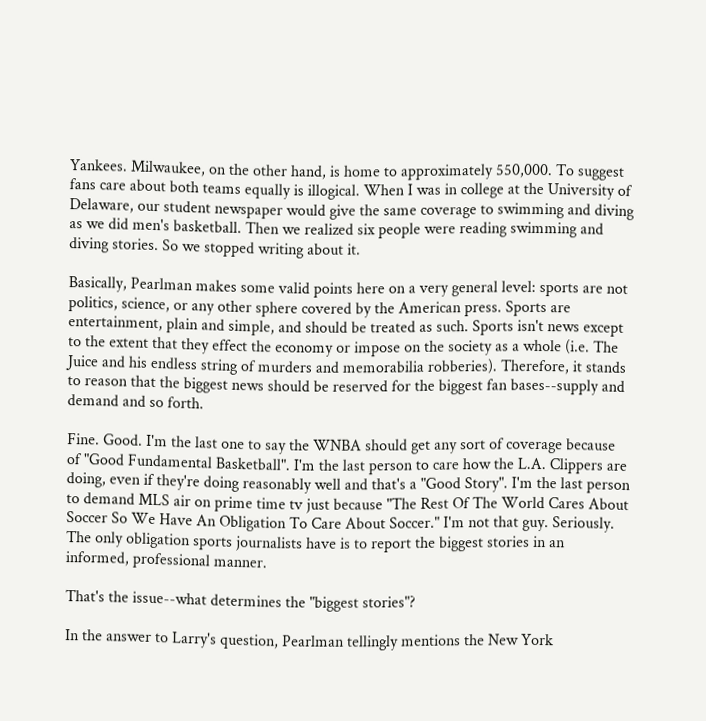Yankees. Milwaukee, on the other hand, is home to approximately 550,000. To suggest fans care about both teams equally is illogical. When I was in college at the University of Delaware, our student newspaper would give the same coverage to swimming and diving as we did men's basketball. Then we realized six people were reading swimming and diving stories. So we stopped writing about it.

Basically, Pearlman makes some valid points here on a very general level: sports are not politics, science, or any other sphere covered by the American press. Sports are entertainment, plain and simple, and should be treated as such. Sports isn't news except to the extent that they effect the economy or impose on the society as a whole (i.e. The Juice and his endless string of murders and memorabilia robberies). Therefore, it stands to reason that the biggest news should be reserved for the biggest fan bases--supply and demand and so forth.

Fine. Good. I'm the last one to say the WNBA should get any sort of coverage because of "Good Fundamental Basketball". I'm the last person to care how the L.A. Clippers are doing, even if they're doing reasonably well and that's a "Good Story". I'm the last person to demand MLS air on prime time tv just because "The Rest Of The World Cares About Soccer So We Have An Obligation To Care About Soccer." I'm not that guy. Seriously. The only obligation sports journalists have is to report the biggest stories in an informed, professional manner.

That's the issue--what determines the "biggest stories"?

In the answer to Larry's question, Pearlman tellingly mentions the New York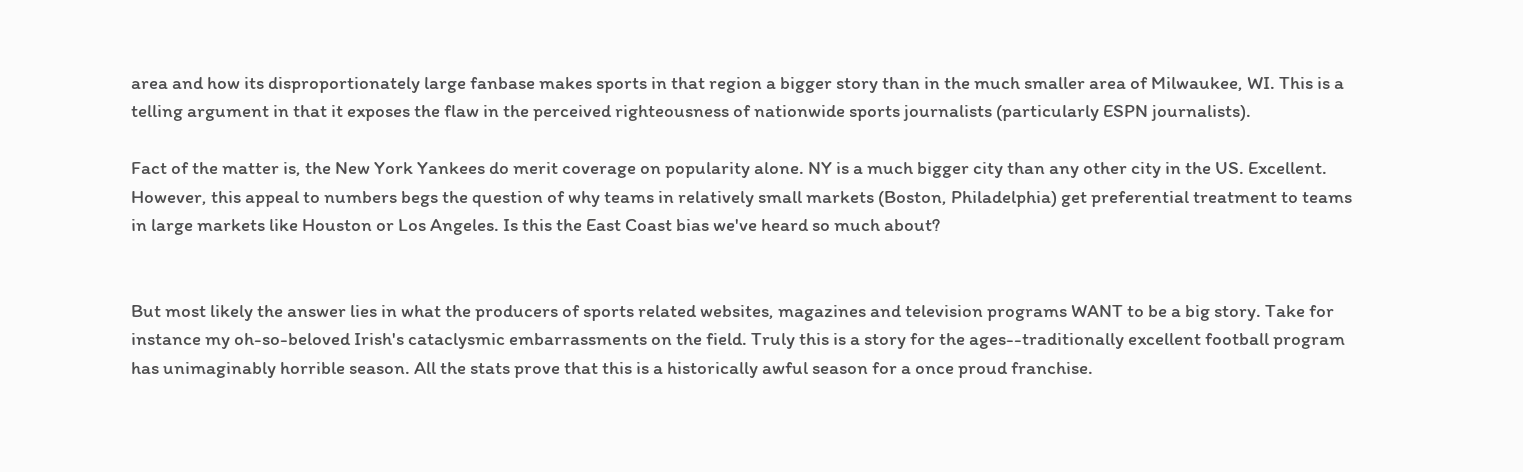area and how its disproportionately large fanbase makes sports in that region a bigger story than in the much smaller area of Milwaukee, WI. This is a telling argument in that it exposes the flaw in the perceived righteousness of nationwide sports journalists (particularly ESPN journalists).

Fact of the matter is, the New York Yankees do merit coverage on popularity alone. NY is a much bigger city than any other city in the US. Excellent. However, this appeal to numbers begs the question of why teams in relatively small markets (Boston, Philadelphia) get preferential treatment to teams in large markets like Houston or Los Angeles. Is this the East Coast bias we've heard so much about?


But most likely the answer lies in what the producers of sports related websites, magazines and television programs WANT to be a big story. Take for instance my oh-so-beloved Irish's cataclysmic embarrassments on the field. Truly this is a story for the ages--traditionally excellent football program has unimaginably horrible season. All the stats prove that this is a historically awful season for a once proud franchise.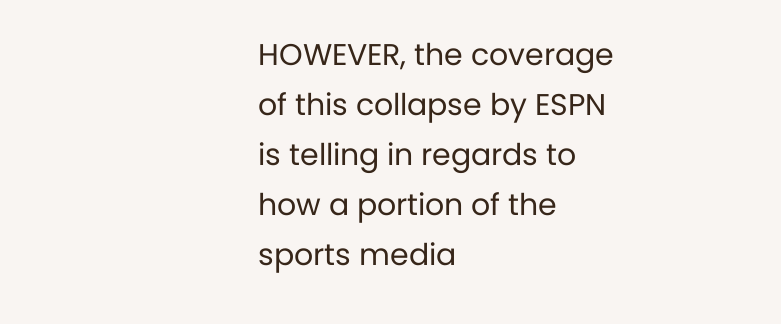HOWEVER, the coverage of this collapse by ESPN is telling in regards to how a portion of the sports media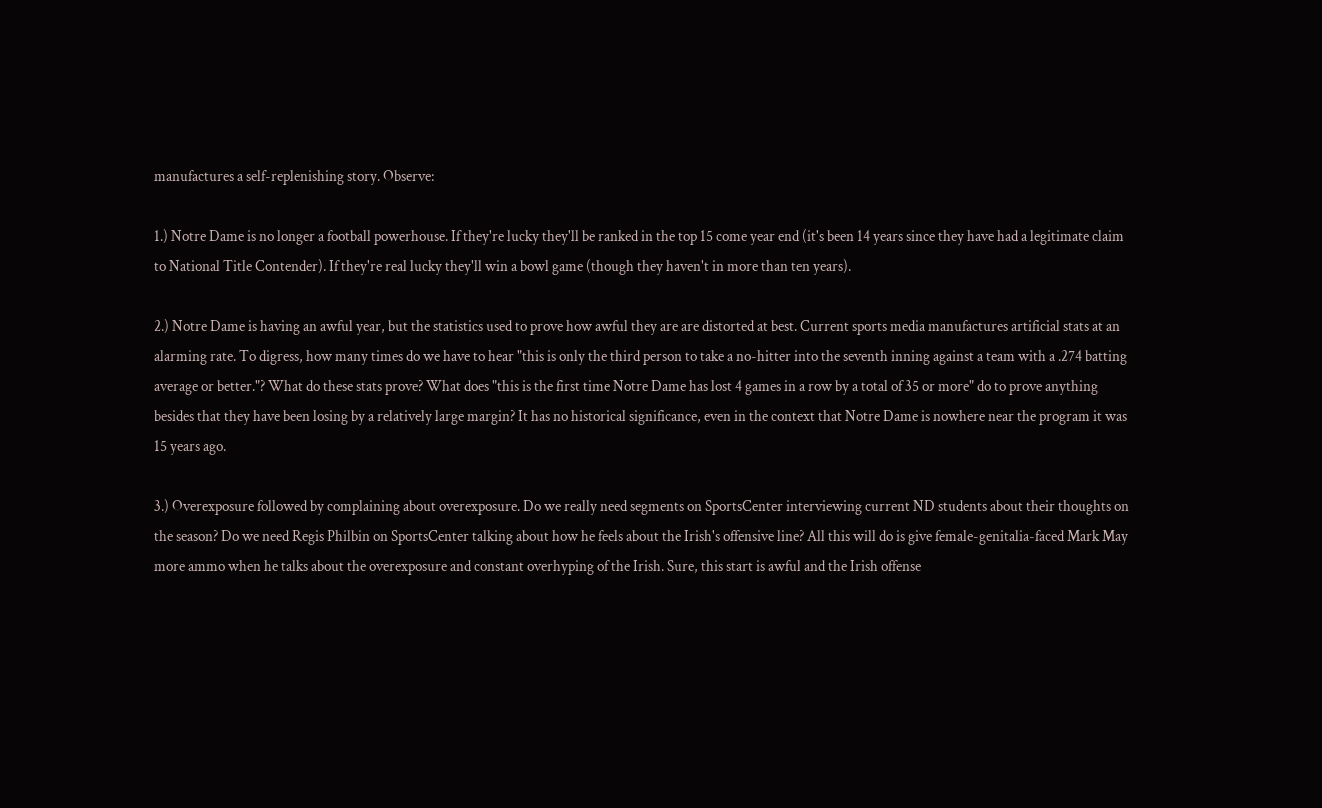manufactures a self-replenishing story. Observe:

1.) Notre Dame is no longer a football powerhouse. If they're lucky they'll be ranked in the top 15 come year end (it's been 14 years since they have had a legitimate claim to National Title Contender). If they're real lucky they'll win a bowl game (though they haven't in more than ten years).

2.) Notre Dame is having an awful year, but the statistics used to prove how awful they are are distorted at best. Current sports media manufactures artificial stats at an alarming rate. To digress, how many times do we have to hear "this is only the third person to take a no-hitter into the seventh inning against a team with a .274 batting average or better."? What do these stats prove? What does "this is the first time Notre Dame has lost 4 games in a row by a total of 35 or more" do to prove anything besides that they have been losing by a relatively large margin? It has no historical significance, even in the context that Notre Dame is nowhere near the program it was 15 years ago.

3.) Overexposure followed by complaining about overexposure. Do we really need segments on SportsCenter interviewing current ND students about their thoughts on the season? Do we need Regis Philbin on SportsCenter talking about how he feels about the Irish's offensive line? All this will do is give female-genitalia-faced Mark May more ammo when he talks about the overexposure and constant overhyping of the Irish. Sure, this start is awful and the Irish offense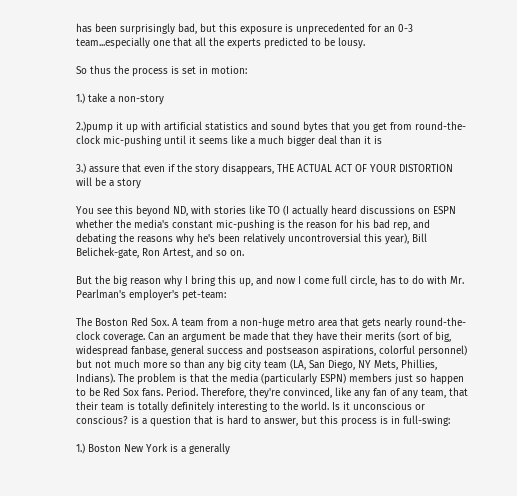has been surprisingly bad, but this exposure is unprecedented for an 0-3 team...especially one that all the experts predicted to be lousy.

So thus the process is set in motion:

1.) take a non-story

2.)pump it up with artificial statistics and sound bytes that you get from round-the-clock mic-pushing until it seems like a much bigger deal than it is

3.) assure that even if the story disappears, THE ACTUAL ACT OF YOUR DISTORTION will be a story

You see this beyond ND, with stories like TO (I actually heard discussions on ESPN whether the media's constant mic-pushing is the reason for his bad rep, and debating the reasons why he's been relatively uncontroversial this year), Bill Belichek-gate, Ron Artest, and so on.

But the big reason why I bring this up, and now I come full circle, has to do with Mr. Pearlman's employer's pet-team:

The Boston Red Sox. A team from a non-huge metro area that gets nearly round-the-clock coverage. Can an argument be made that they have their merits (sort of big, widespread fanbase, general success and postseason aspirations, colorful personnel) but not much more so than any big city team (LA, San Diego, NY Mets, Phillies, Indians). The problem is that the media (particularly ESPN) members just so happen to be Red Sox fans. Period. Therefore, they're convinced, like any fan of any team, that their team is totally definitely interesting to the world. Is it unconscious or conscious? is a question that is hard to answer, but this process is in full-swing:

1.) Boston New York is a generally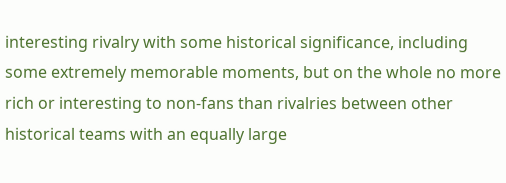interesting rivalry with some historical significance, including some extremely memorable moments, but on the whole no more rich or interesting to non-fans than rivalries between other historical teams with an equally large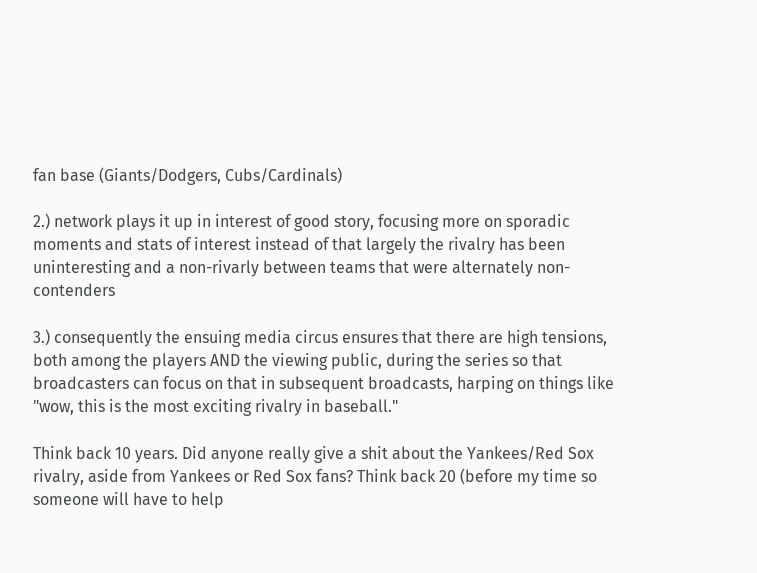fan base (Giants/Dodgers, Cubs/Cardinals)

2.) network plays it up in interest of good story, focusing more on sporadic moments and stats of interest instead of that largely the rivalry has been uninteresting and a non-rivarly between teams that were alternately non-contenders

3.) consequently the ensuing media circus ensures that there are high tensions, both among the players AND the viewing public, during the series so that broadcasters can focus on that in subsequent broadcasts, harping on things like "wow, this is the most exciting rivalry in baseball."

Think back 10 years. Did anyone really give a shit about the Yankees/Red Sox rivalry, aside from Yankees or Red Sox fans? Think back 20 (before my time so someone will have to help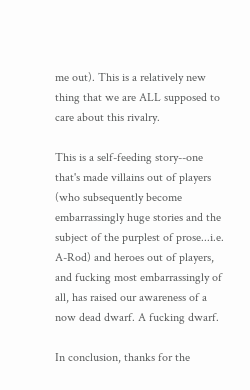me out). This is a relatively new thing that we are ALL supposed to care about this rivalry.

This is a self-feeding story--one that's made villains out of players (who subsequently become embarrassingly huge stories and the subject of the purplest of prose...i.e. A-Rod) and heroes out of players, and fucking most embarrassingly of all, has raised our awareness of a now dead dwarf. A fucking dwarf.

In conclusion, thanks for the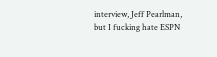interview, Jeff Pearlman, but I fucking hate ESPN